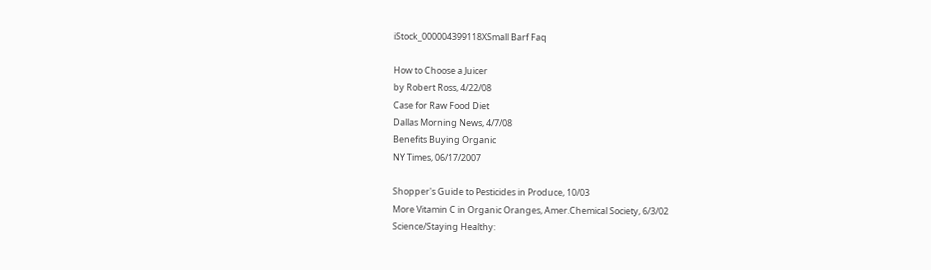iStock_000004399118XSmall Barf Faq

How to Choose a Juicer
by Robert Ross, 4/22/08
Case for Raw Food Diet
Dallas Morning News, 4/7/08
Benefits Buying Organic
NY Times, 06/17/2007

Shopper's Guide to Pesticides in Produce, 10/03
More Vitamin C in Organic Oranges, Amer.Chemical Society, 6/3/02
Science/Staying Healthy: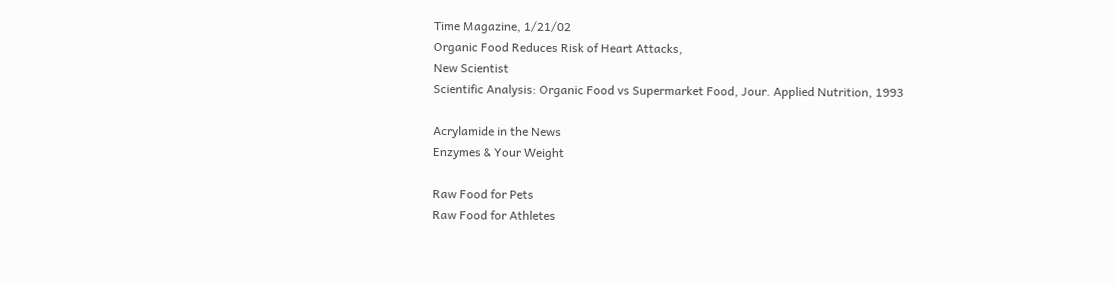Time Magazine, 1/21/02
Organic Food Reduces Risk of Heart Attacks,
New Scientist
Scientific Analysis: Organic Food vs Supermarket Food, Jour. Applied Nutrition, 1993

Acrylamide in the News
Enzymes & Your Weight

Raw Food for Pets
Raw Food for Athletes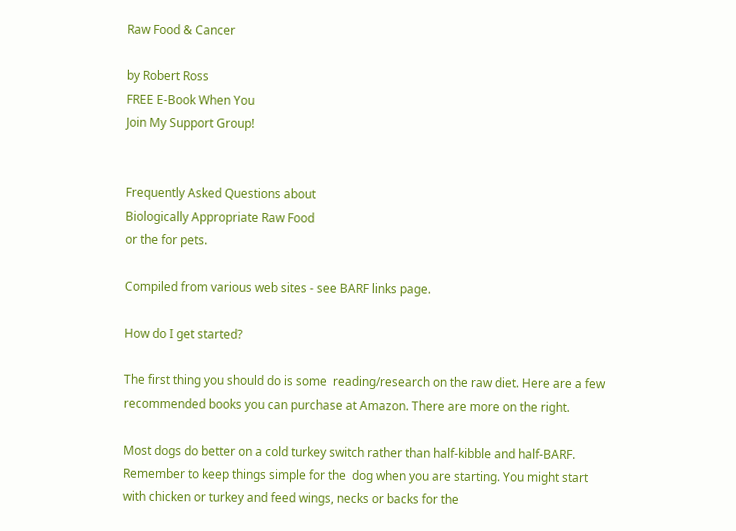Raw Food & Cancer

by Robert Ross
FREE E-Book When You
Join My Support Group!


Frequently Asked Questions about
Biologically Appropriate Raw Food
or the for pets.

Compiled from various web sites - see BARF links page.

How do I get started?

The first thing you should do is some  reading/research on the raw diet. Here are a few recommended books you can purchase at Amazon. There are more on the right.

Most dogs do better on a cold turkey switch rather than half-kibble and half-BARF. Remember to keep things simple for the  dog when you are starting. You might start with chicken or turkey and feed wings, necks or backs for the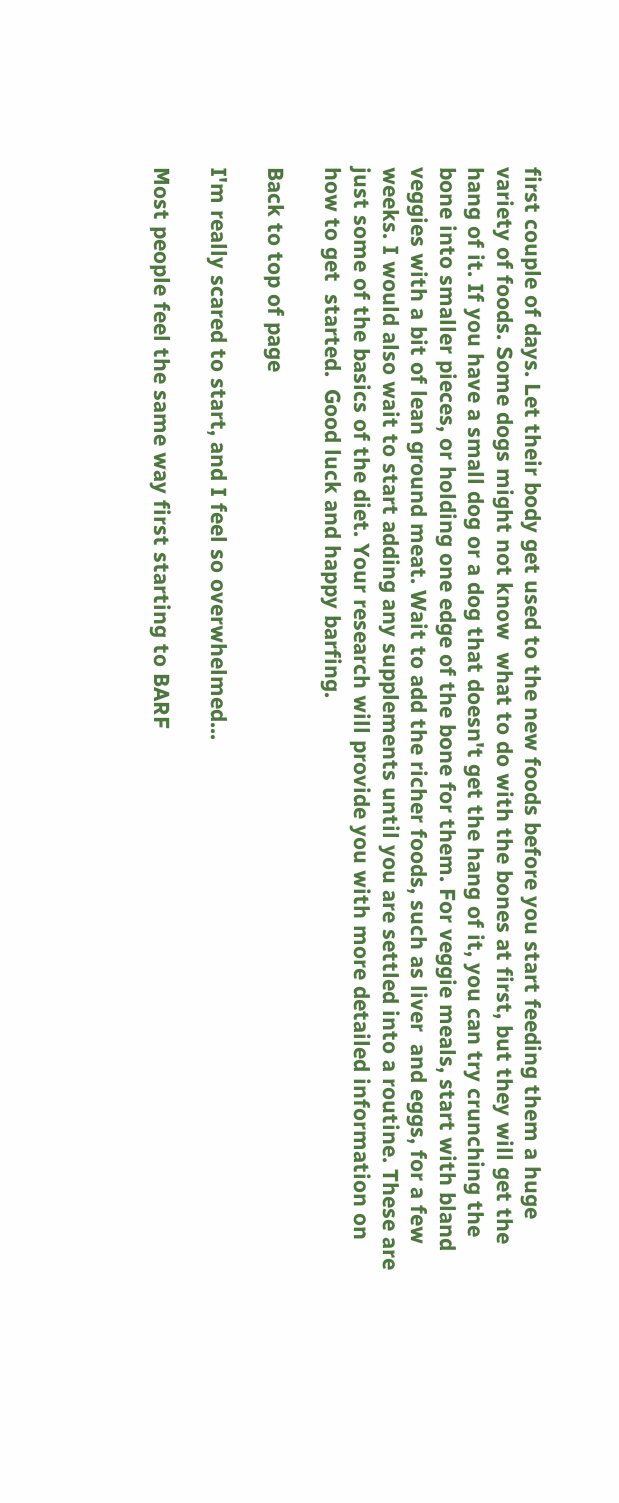first couple of days. Let their body get used to the new foods before you start feeding them a huge variety of foods. Some dogs might not know  what to do with the bones at first, but they will get the hang of it. If you have a small dog or a dog that doesn't get the hang of it, you can try crunching the bone into smaller pieces, or holding one edge of the bone for them. For veggie meals, start with bland veggies with a bit of lean ground meat. Wait to add the richer foods, such as liver  and eggs, for a few weeks. I would also wait to start adding any supplements until you are settled into a routine. These are just some of the basics of the diet. Your research will provide you with more detailed information on how to get  started.  Good luck and happy barfing.

Back to top of page

I'm really scared to start, and I feel so overwhelmed...

Most people feel the same way first starting to BARF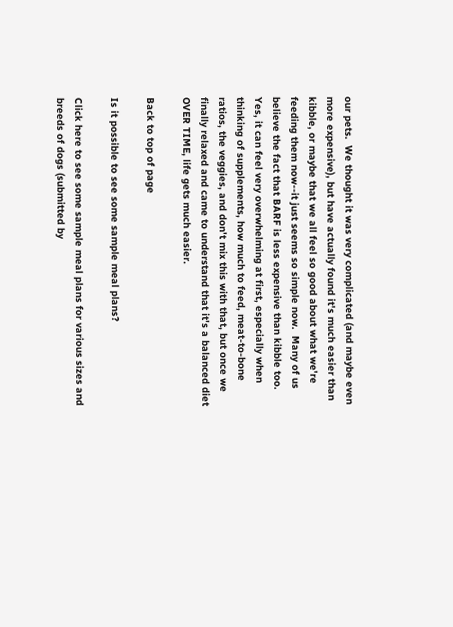our pets.  We thought it was very complicated (and maybe even more expensive), but have actually found it's much easier than kibble, or maybe that we all feel so good about what we're feeding them now--it just seems so simple now.  Many of us believe the fact that BARF is less expensive than kibble too.  Yes, it can feel very overwhelming at first, especially when thinking of supplements, how much to feed, meat-to-bone ratios, the veggies, and don't mix this with that, but once we finally relaxed and came to understand that it's a balanced diet OVER TIME, life gets much easier.

Back to top of page

Is it possible to see some sample meal plans?

Click here to see some sample meal plans for various sizes and breeds of dogs (submitted by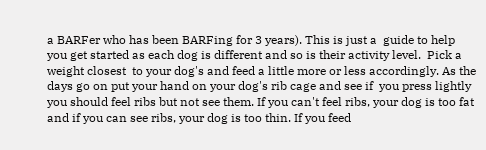a BARFer who has been BARFing for 3 years). This is just a  guide to help you get started as each dog is different and so is their activity level.  Pick a weight closest  to your dog's and feed a little more or less accordingly. As the days go on put your hand on your dog's rib cage and see if  you press lightly you should feel ribs but not see them. If you can't feel ribs, your dog is too fat and if you can see ribs, your dog is too thin. If you feed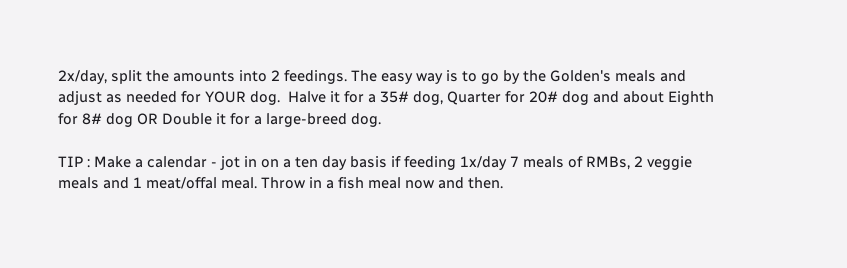2x/day, split the amounts into 2 feedings. The easy way is to go by the Golden's meals and adjust as needed for YOUR dog.  Halve it for a 35# dog, Quarter for 20# dog and about Eighth for 8# dog OR Double it for a large-breed dog.

TIP : Make a calendar - jot in on a ten day basis if feeding 1x/day 7 meals of RMBs, 2 veggie meals and 1 meat/offal meal. Throw in a fish meal now and then.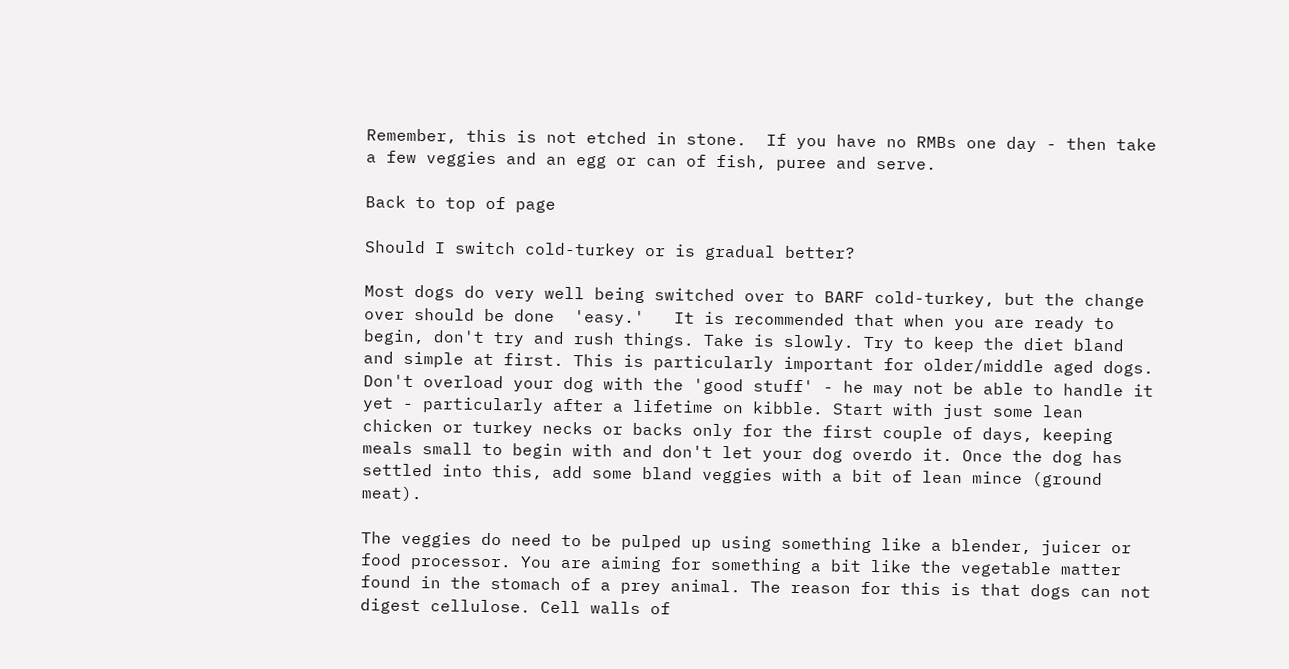Remember, this is not etched in stone.  If you have no RMBs one day - then take a few veggies and an egg or can of fish, puree and serve.

Back to top of page

Should I switch cold-turkey or is gradual better?

Most dogs do very well being switched over to BARF cold-turkey, but the change over should be done  'easy.'   It is recommended that when you are ready to begin, don't try and rush things. Take is slowly. Try to keep the diet bland and simple at first. This is particularly important for older/middle aged dogs. Don't overload your dog with the 'good stuff' - he may not be able to handle it yet - particularly after a lifetime on kibble. Start with just some lean chicken or turkey necks or backs only for the first couple of days, keeping meals small to begin with and don't let your dog overdo it. Once the dog has settled into this, add some bland veggies with a bit of lean mince (ground meat).

The veggies do need to be pulped up using something like a blender, juicer or food processor. You are aiming for something a bit like the vegetable matter found in the stomach of a prey animal. The reason for this is that dogs can not digest cellulose. Cell walls of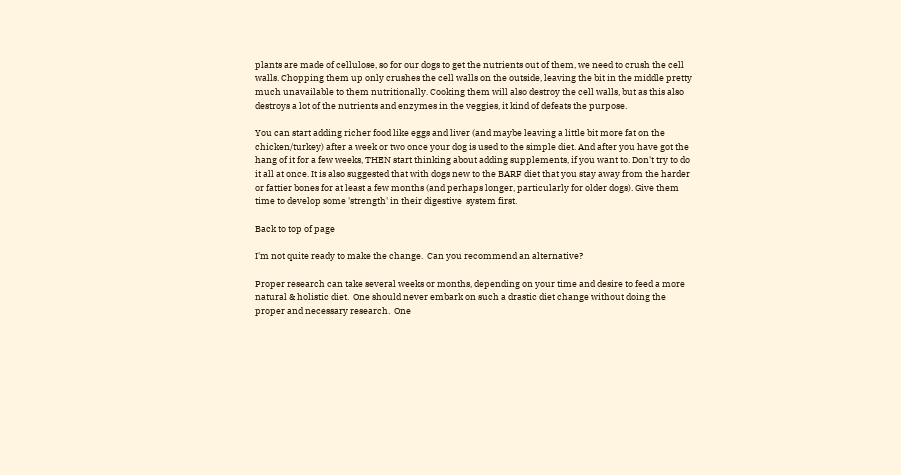plants are made of cellulose, so for our dogs to get the nutrients out of them, we need to crush the cell walls. Chopping them up only crushes the cell walls on the outside, leaving the bit in the middle pretty much unavailable to them nutritionally. Cooking them will also destroy the cell walls, but as this also destroys a lot of the nutrients and enzymes in the veggies, it kind of defeats the purpose.

You can start adding richer food like eggs and liver (and maybe leaving a little bit more fat on the chicken/turkey) after a week or two once your dog is used to the simple diet. And after you have got the hang of it for a few weeks, THEN start thinking about adding supplements, if you want to. Don't try to do it all at once. It is also suggested that with dogs new to the BARF diet that you stay away from the harder or fattier bones for at least a few months (and perhaps longer, particularly for older dogs). Give them time to develop some 'strength' in their digestive  system first.

Back to top of page

I'm not quite ready to make the change.  Can you recommend an alternative?

Proper research can take several weeks or months, depending on your time and desire to feed a more natural & holistic diet.  One should never embark on such a drastic diet change without doing the proper and necessary research.  One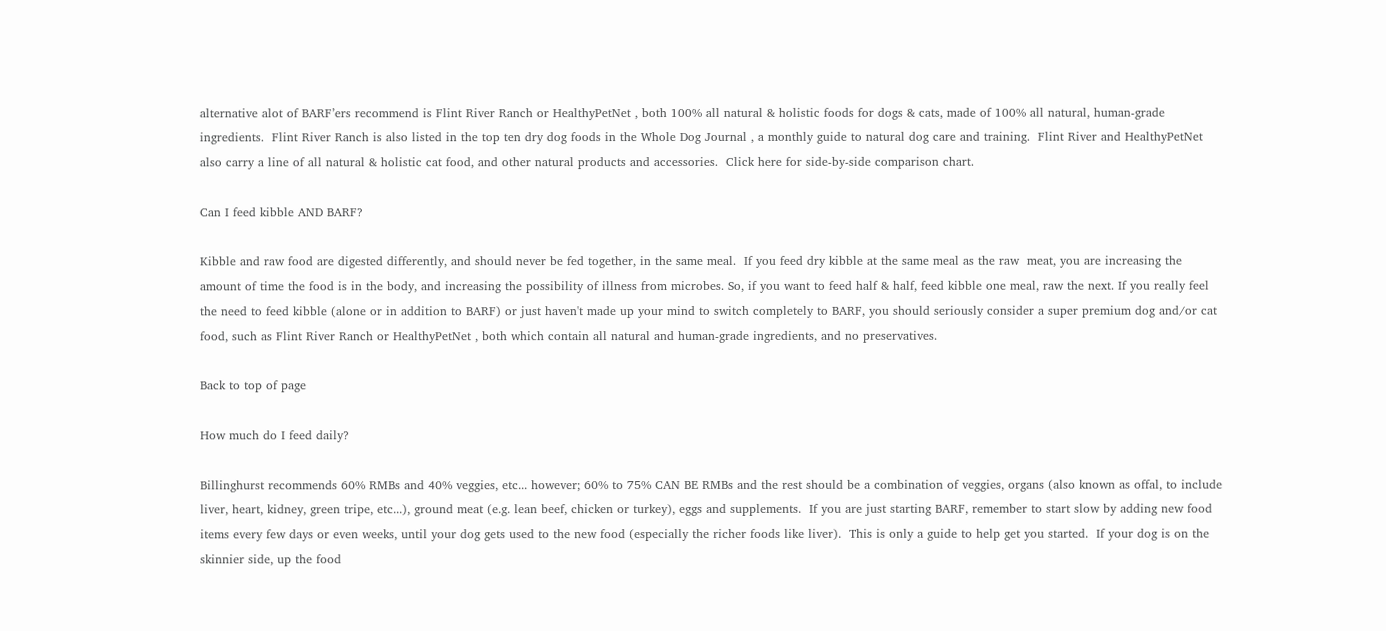alternative alot of BARF’ers recommend is Flint River Ranch or HealthyPetNet , both 100% all natural & holistic foods for dogs & cats, made of 100% all natural, human-grade ingredients.  Flint River Ranch is also listed in the top ten dry dog foods in the Whole Dog Journal , a monthly guide to natural dog care and training.  Flint River and HealthyPetNet also carry a line of all natural & holistic cat food, and other natural products and accessories.  Click here for side-by-side comparison chart.

Can I feed kibble AND BARF?

Kibble and raw food are digested differently, and should never be fed together, in the same meal.  If you feed dry kibble at the same meal as the raw  meat, you are increasing the amount of time the food is in the body, and increasing the possibility of illness from microbes. So, if you want to feed half & half, feed kibble one meal, raw the next. If you really feel the need to feed kibble (alone or in addition to BARF) or just haven't made up your mind to switch completely to BARF, you should seriously consider a super premium dog and/or cat food, such as Flint River Ranch or HealthyPetNet , both which contain all natural and human-grade ingredients, and no preservatives.

Back to top of page

How much do I feed daily?

Billinghurst recommends 60% RMBs and 40% veggies, etc... however; 60% to 75% CAN BE RMBs and the rest should be a combination of veggies, organs (also known as offal, to include liver, heart, kidney, green tripe, etc...), ground meat (e.g. lean beef, chicken or turkey), eggs and supplements.  If you are just starting BARF, remember to start slow by adding new food items every few days or even weeks, until your dog gets used to the new food (especially the richer foods like liver).  This is only a guide to help get you started.  If your dog is on the skinnier side, up the food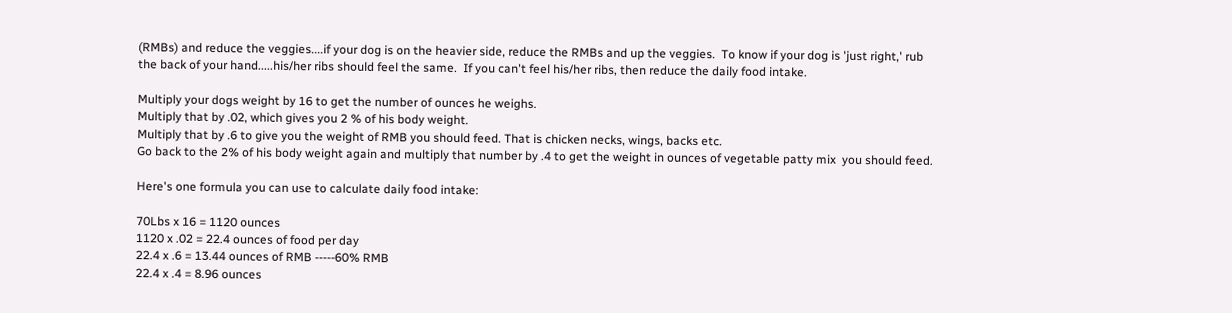(RMBs) and reduce the veggies....if your dog is on the heavier side, reduce the RMBs and up the veggies.  To know if your dog is 'just right,' rub the back of your hand.....his/her ribs should feel the same.  If you can't feel his/her ribs, then reduce the daily food intake.

Multiply your dogs weight by 16 to get the number of ounces he weighs.
Multiply that by .02, which gives you 2 % of his body weight.
Multiply that by .6 to give you the weight of RMB you should feed. That is chicken necks, wings, backs etc.
Go back to the 2% of his body weight again and multiply that number by .4 to get the weight in ounces of vegetable patty mix  you should feed.

Here's one formula you can use to calculate daily food intake:

70Lbs x 16 = 1120 ounces
1120 x .02 = 22.4 ounces of food per day
22.4 x .6 = 13.44 ounces of RMB -----60% RMB
22.4 x .4 = 8.96 ounces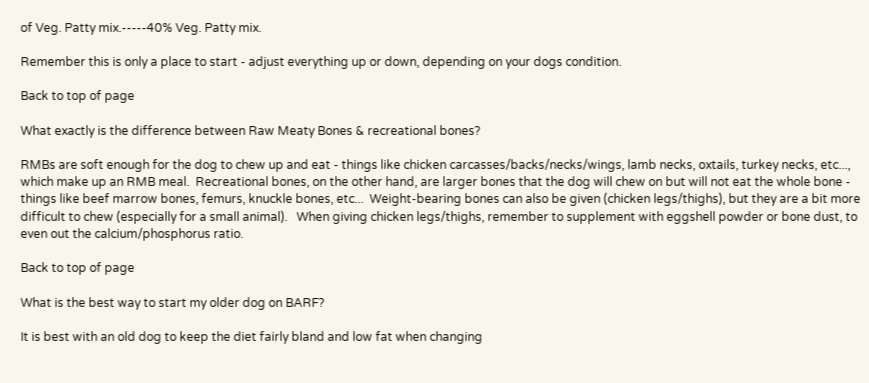of Veg. Patty mix.-----40% Veg. Patty mix.

Remember this is only a place to start - adjust everything up or down, depending on your dogs condition.

Back to top of page

What exactly is the difference between Raw Meaty Bones & recreational bones?

RMBs are soft enough for the dog to chew up and eat - things like chicken carcasses/backs/necks/wings, lamb necks, oxtails, turkey necks, etc..., which make up an RMB meal.  Recreational bones, on the other hand, are larger bones that the dog will chew on but will not eat the whole bone - things like beef marrow bones, femurs, knuckle bones, etc...  Weight-bearing bones can also be given (chicken legs/thighs), but they are a bit more difficult to chew (especially for a small animal).   When giving chicken legs/thighs, remember to supplement with eggshell powder or bone dust, to even out the calcium/phosphorus ratio.

Back to top of page

What is the best way to start my older dog on BARF?

It is best with an old dog to keep the diet fairly bland and low fat when changing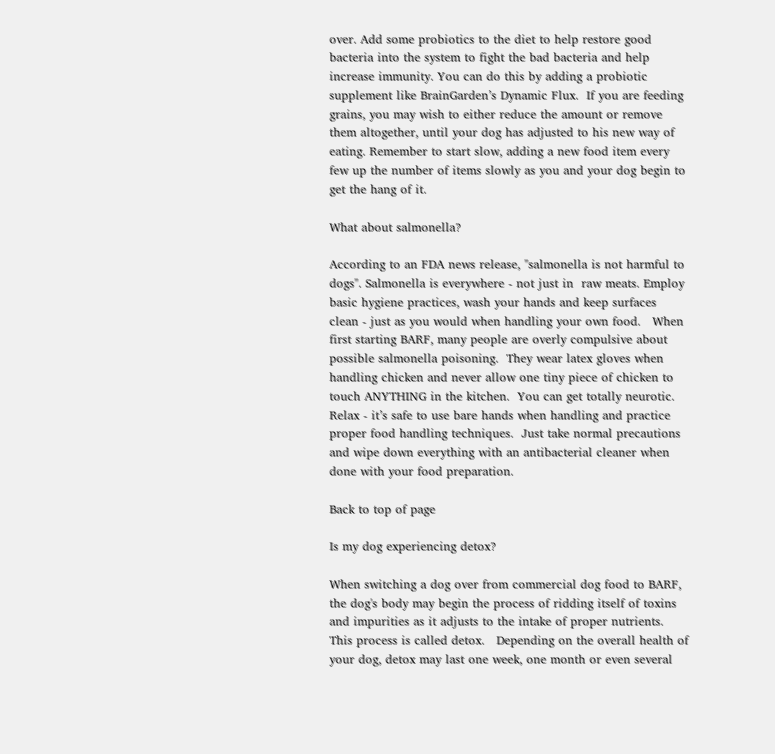over. Add some probiotics to the diet to help restore good bacteria into the system to fight the bad bacteria and help increase immunity. You can do this by adding a probiotic supplement like BrainGarden’s Dynamic Flux.  If you are feeding grains, you may wish to either reduce the amount or remove them altogether, until your dog has adjusted to his new way of eating. Remember to start slow, adding a new food item every few up the number of items slowly as you and your dog begin to get the hang of it.

What about salmonella?

According to an FDA news release, "salmonella is not harmful to dogs". Salmonella is everywhere - not just in  raw meats. Employ basic hygiene practices, wash your hands and keep surfaces clean - just as you would when handling your own food.   When first starting BARF, many people are overly compulsive about possible salmonella poisoning.  They wear latex gloves when handling chicken and never allow one tiny piece of chicken to touch ANYTHING in the kitchen.  You can get totally neurotic.  Relax - it’s safe to use bare hands when handling and practice proper food handling techniques.  Just take normal precautions and wipe down everything with an antibacterial cleaner when done with your food preparation.

Back to top of page

Is my dog experiencing detox?

When switching a dog over from commercial dog food to BARF, the dog's body may begin the process of ridding itself of toxins and impurities as it adjusts to the intake of proper nutrients.  This process is called detox.   Depending on the overall health of your dog, detox may last one week, one month or even several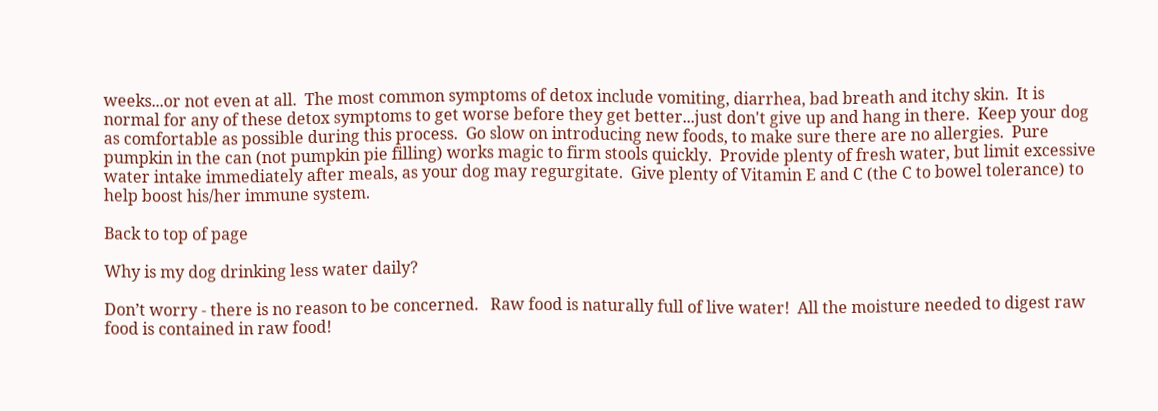weeks...or not even at all.  The most common symptoms of detox include vomiting, diarrhea, bad breath and itchy skin.  It is normal for any of these detox symptoms to get worse before they get better...just don't give up and hang in there.  Keep your dog as comfortable as possible during this process.  Go slow on introducing new foods, to make sure there are no allergies.  Pure pumpkin in the can (not pumpkin pie filling) works magic to firm stools quickly.  Provide plenty of fresh water, but limit excessive water intake immediately after meals, as your dog may regurgitate.  Give plenty of Vitamin E and C (the C to bowel tolerance) to help boost his/her immune system.

Back to top of page

Why is my dog drinking less water daily?

Don’t worry - there is no reason to be concerned.   Raw food is naturally full of live water!  All the moisture needed to digest raw food is contained in raw food!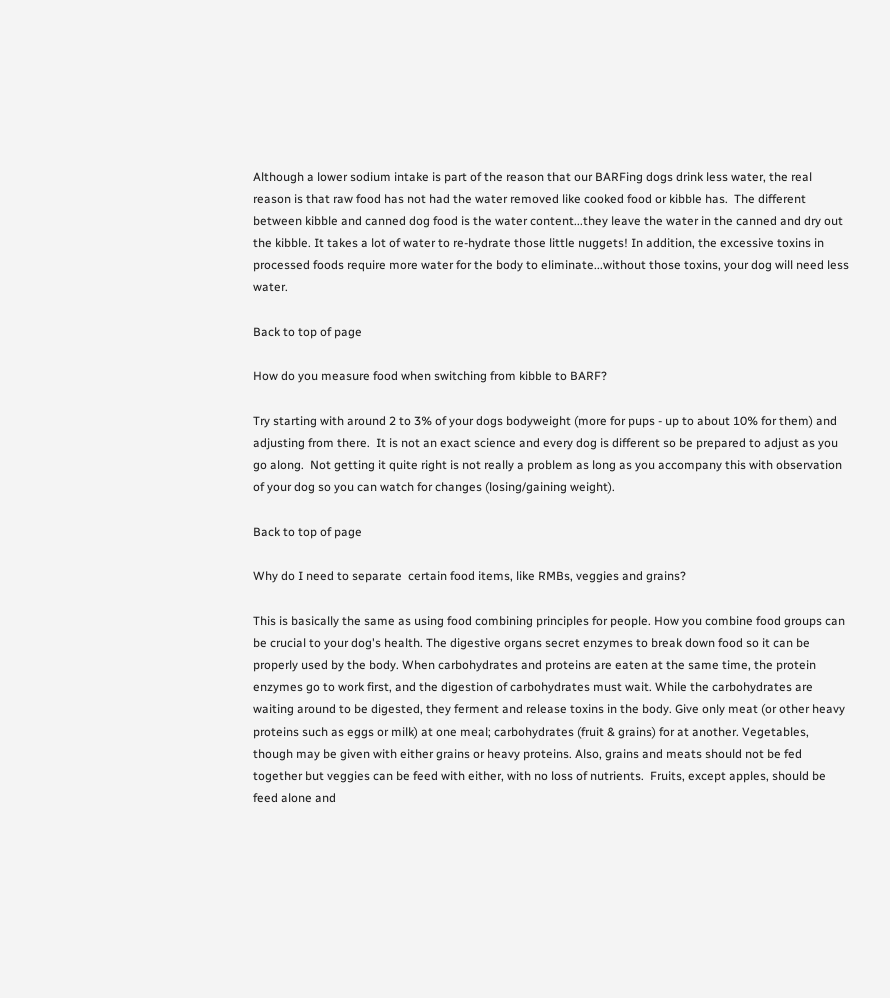Although a lower sodium intake is part of the reason that our BARFing dogs drink less water, the real reason is that raw food has not had the water removed like cooked food or kibble has.  The different between kibble and canned dog food is the water content...they leave the water in the canned and dry out the kibble. It takes a lot of water to re-hydrate those little nuggets! In addition, the excessive toxins in processed foods require more water for the body to eliminate...without those toxins, your dog will need less water.

Back to top of page

How do you measure food when switching from kibble to BARF?

Try starting with around 2 to 3% of your dogs bodyweight (more for pups - up to about 10% for them) and adjusting from there.  It is not an exact science and every dog is different so be prepared to adjust as you go along.  Not getting it quite right is not really a problem as long as you accompany this with observation of your dog so you can watch for changes (losing/gaining weight).

Back to top of page

Why do I need to separate  certain food items, like RMBs, veggies and grains?

This is basically the same as using food combining principles for people. How you combine food groups can be crucial to your dog's health. The digestive organs secret enzymes to break down food so it can be properly used by the body. When carbohydrates and proteins are eaten at the same time, the protein enzymes go to work first, and the digestion of carbohydrates must wait. While the carbohydrates are waiting around to be digested, they ferment and release toxins in the body. Give only meat (or other heavy proteins such as eggs or milk) at one meal; carbohydrates (fruit & grains) for at another. Vegetables, though may be given with either grains or heavy proteins. Also, grains and meats should not be fed together but veggies can be feed with either, with no loss of nutrients.  Fruits, except apples, should be feed alone and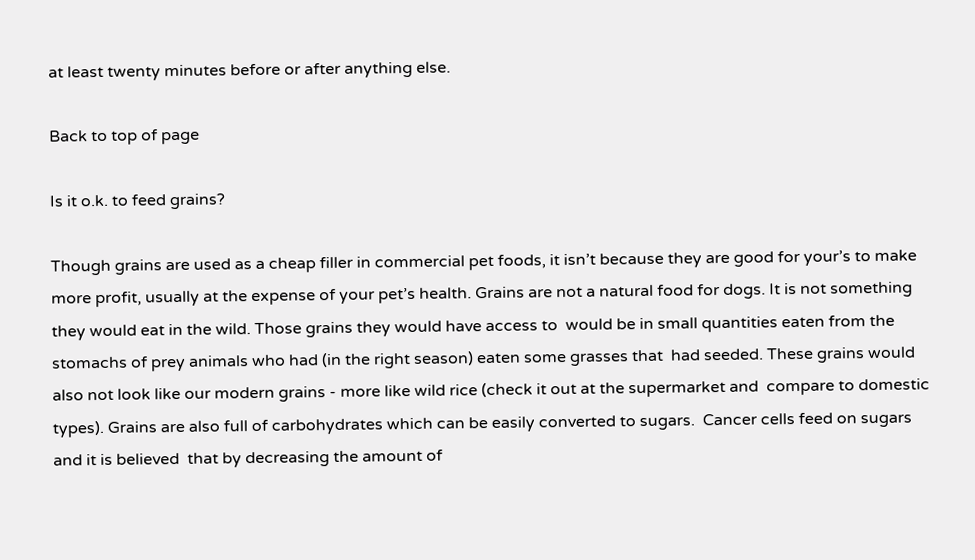at least twenty minutes before or after anything else.

Back to top of page

Is it o.k. to feed grains?

Though grains are used as a cheap filler in commercial pet foods, it isn’t because they are good for your’s to make more profit, usually at the expense of your pet’s health. Grains are not a natural food for dogs. It is not something they would eat in the wild. Those grains they would have access to  would be in small quantities eaten from the stomachs of prey animals who had (in the right season) eaten some grasses that  had seeded. These grains would also not look like our modern grains - more like wild rice (check it out at the supermarket and  compare to domestic types). Grains are also full of carbohydrates which can be easily converted to sugars.  Cancer cells feed on sugars and it is believed  that by decreasing the amount of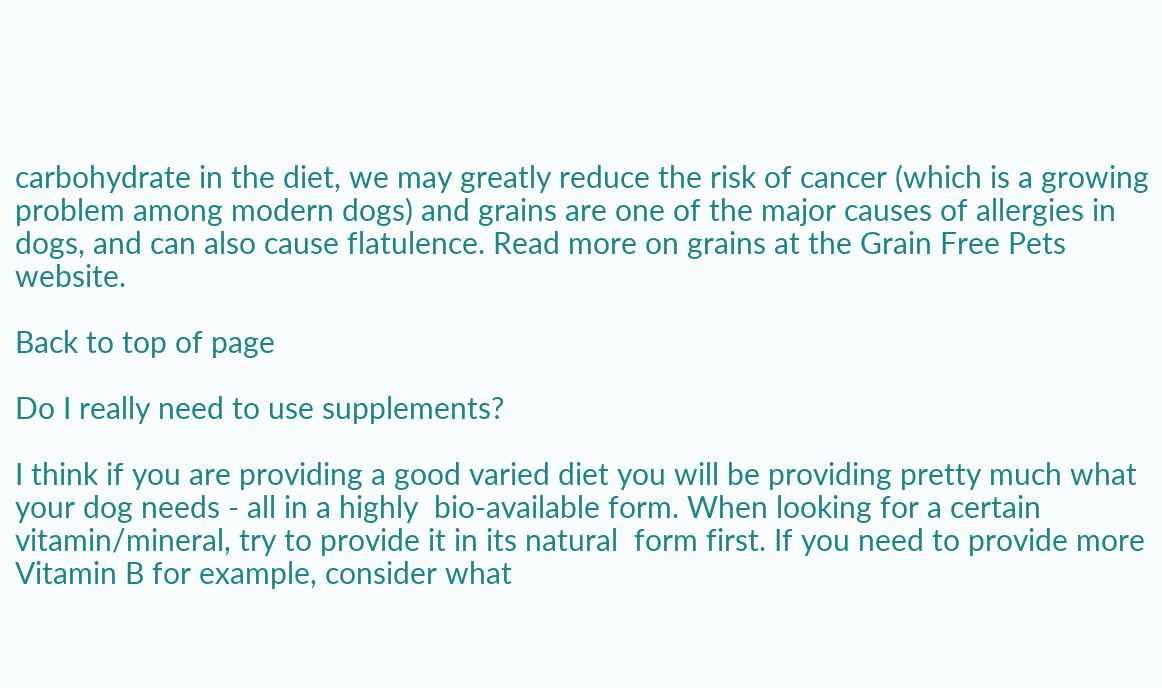carbohydrate in the diet, we may greatly reduce the risk of cancer (which is a growing  problem among modern dogs) and grains are one of the major causes of allergies in dogs, and can also cause flatulence. Read more on grains at the Grain Free Pets website.

Back to top of page

Do I really need to use supplements?

I think if you are providing a good varied diet you will be providing pretty much what your dog needs - all in a highly  bio-available form. When looking for a certain vitamin/mineral, try to provide it in its natural  form first. If you need to provide more Vitamin B for example, consider what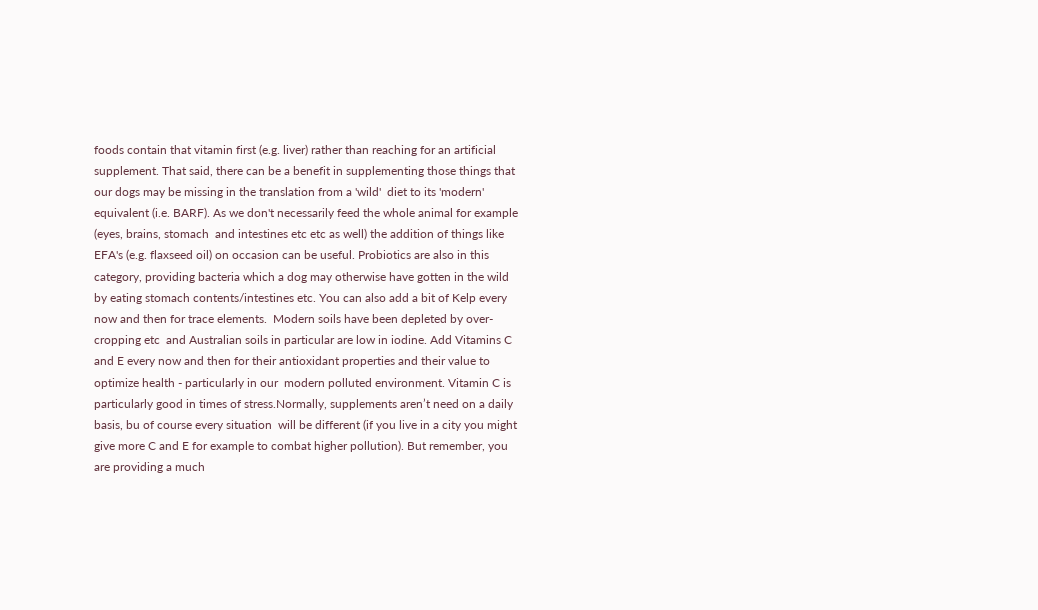foods contain that vitamin first (e.g. liver) rather than reaching for an artificial supplement. That said, there can be a benefit in supplementing those things that our dogs may be missing in the translation from a 'wild'  diet to its 'modern' equivalent (i.e. BARF). As we don't necessarily feed the whole animal for example (eyes, brains, stomach  and intestines etc etc as well) the addition of things like EFA's (e.g. flaxseed oil) on occasion can be useful. Probiotics are also in this category, providing bacteria which a dog may otherwise have gotten in the wild by eating stomach contents/intestines etc. You can also add a bit of Kelp every now and then for trace elements.  Modern soils have been depleted by over-cropping etc  and Australian soils in particular are low in iodine. Add Vitamins C and E every now and then for their antioxidant properties and their value to optimize health - particularly in our  modern polluted environment. Vitamin C is particularly good in times of stress.Normally, supplements aren’t need on a daily basis, bu of course every situation  will be different (if you live in a city you might give more C and E for example to combat higher pollution). But remember, you are providing a much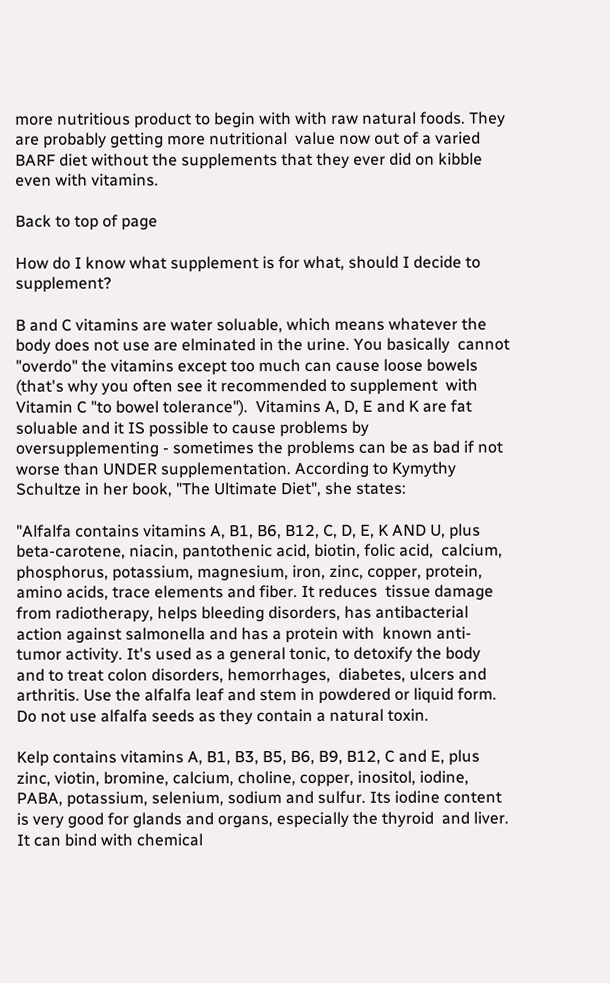more nutritious product to begin with with raw natural foods. They are probably getting more nutritional  value now out of a varied BARF diet without the supplements that they ever did on kibble even with vitamins.

Back to top of page

How do I know what supplement is for what, should I decide to supplement?

B and C vitamins are water soluable, which means whatever the body does not use are elminated in the urine. You basically  cannot "overdo" the vitamins except too much can cause loose bowels (that's why you often see it recommended to supplement  with Vitamin C "to bowel tolerance").  Vitamins A, D, E and K are fat soluable and it IS possible to cause problems by oversupplementing - sometimes the problems can be as bad if not worse than UNDER supplementation. According to Kymythy Schultze in her book, "The Ultimate Diet", she states:

"Alfalfa contains vitamins A, B1, B6, B12, C, D, E, K AND U, plus beta-carotene, niacin, pantothenic acid, biotin, folic acid,  calcium, phosphorus, potassium, magnesium, iron, zinc, copper, protein, amino acids, trace elements and fiber. It reduces  tissue damage from radiotherapy, helps bleeding disorders, has antibacterial action against salmonella and has a protein with  known anti-tumor activity. It's used as a general tonic, to detoxify the body and to treat colon disorders, hemorrhages,  diabetes, ulcers and arthritis. Use the alfalfa leaf and stem in powdered or liquid form.  Do not use alfalfa seeds as they contain a natural toxin.

Kelp contains vitamins A, B1, B3, B5, B6, B9, B12, C and E, plus zinc, viotin, bromine, calcium, choline, copper, inositol, iodine,  PABA, potassium, selenium, sodium and sulfur. Its iodine content is very good for glands and organs, especially the thyroid  and liver. It can bind with chemical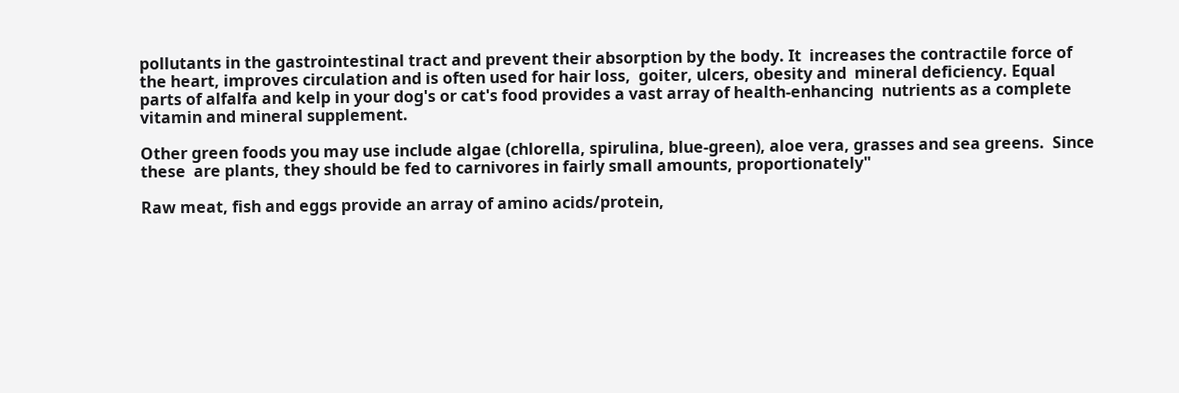pollutants in the gastrointestinal tract and prevent their absorption by the body. It  increases the contractile force of the heart, improves circulation and is often used for hair loss,  goiter, ulcers, obesity and  mineral deficiency. Equal parts of alfalfa and kelp in your dog's or cat's food provides a vast array of health-enhancing  nutrients as a complete vitamin and mineral supplement.

Other green foods you may use include algae (chlorella, spirulina, blue-green), aloe vera, grasses and sea greens.  Since these  are plants, they should be fed to carnivores in fairly small amounts, proportionately"

Raw meat, fish and eggs provide an array of amino acids/protein,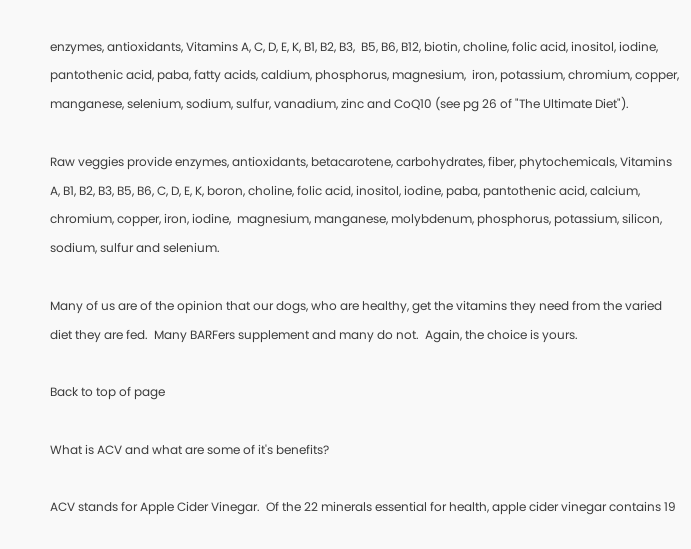enzymes, antioxidants, Vitamins A, C, D, E, K, B1, B2, B3,  B5, B6, B12, biotin, choline, folic acid, inositol, iodine, pantothenic acid, paba, fatty acids, caldium, phosphorus, magnesium,  iron, potassium, chromium, copper, manganese, selenium, sodium, sulfur, vanadium, zinc and CoQ10 (see pg 26 of "The Ultimate Diet").

Raw veggies provide enzymes, antioxidants, betacarotene, carbohydrates, fiber, phytochemicals, Vitamins A, B1, B2, B3, B5, B6, C, D, E, K, boron, choline, folic acid, inositol, iodine, paba, pantothenic acid, calcium, chromium, copper, iron, iodine,  magnesium, manganese, molybdenum, phosphorus, potassium, silicon, sodium, sulfur and selenium.

Many of us are of the opinion that our dogs, who are healthy, get the vitamins they need from the varied diet they are fed.  Many BARFers supplement and many do not.  Again, the choice is yours.

Back to top of page

What is ACV and what are some of it's benefits?

ACV stands for Apple Cider Vinegar.  Of the 22 minerals essential for health, apple cider vinegar contains 19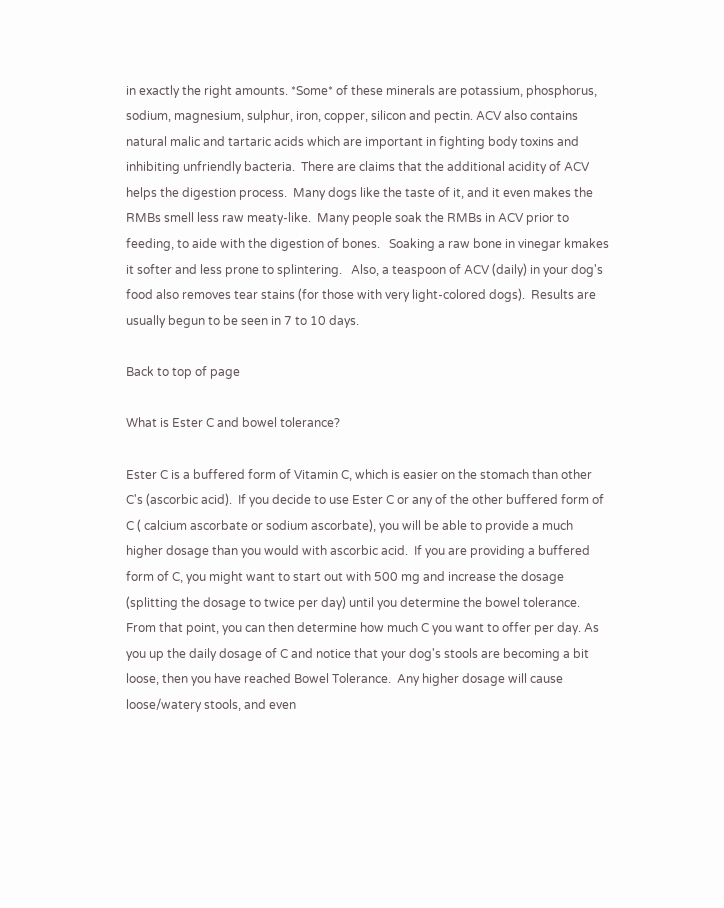in exactly the right amounts. *Some* of these minerals are potassium, phosphorus, sodium, magnesium, sulphur, iron, copper, silicon and pectin. ACV also contains natural malic and tartaric acids which are important in fighting body toxins and inhibiting unfriendly bacteria.  There are claims that the additional acidity of ACV helps the digestion process.  Many dogs like the taste of it, and it even makes the RMBs smell less raw meaty-like.  Many people soak the RMBs in ACV prior to feeding, to aide with the digestion of bones.   Soaking a raw bone in vinegar kmakes it softer and less prone to splintering.   Also, a teaspoon of ACV (daily) in your dog's food also removes tear stains (for those with very light-colored dogs).  Results are usually begun to be seen in 7 to 10 days.

Back to top of page

What is Ester C and bowel tolerance?

Ester C is a buffered form of Vitamin C, which is easier on the stomach than other C's (ascorbic acid).  If you decide to use Ester C or any of the other buffered form of C ( calcium ascorbate or sodium ascorbate), you will be able to provide a much higher dosage than you would with ascorbic acid.  If you are providing a buffered form of C, you might want to start out with 500 mg and increase the dosage (splitting the dosage to twice per day) until you determine the bowel tolerance. From that point, you can then determine how much C you want to offer per day. As you up the daily dosage of C and notice that your dog's stools are becoming a bit loose, then you have reached Bowel Tolerance.  Any higher dosage will cause loose/watery stools, and even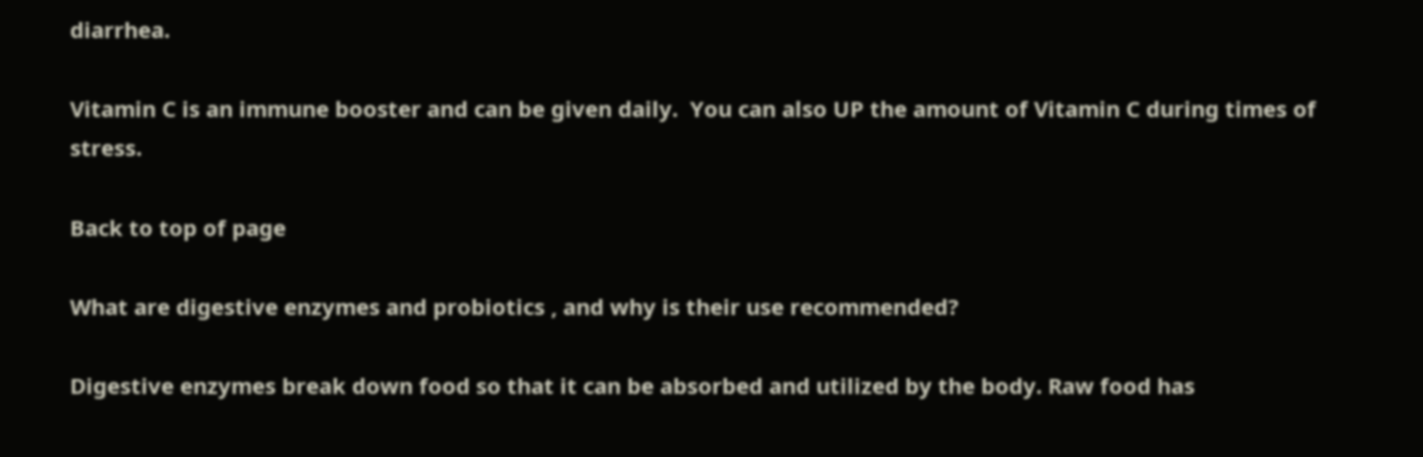diarrhea.

Vitamin C is an immune booster and can be given daily.  You can also UP the amount of Vitamin C during times of stress.

Back to top of page

What are digestive enzymes and probiotics , and why is their use recommended?

Digestive enzymes break down food so that it can be absorbed and utilized by the body. Raw food has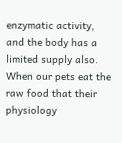enzymatic activity,  and the body has a limited supply also. When our pets eat the raw food that their physiology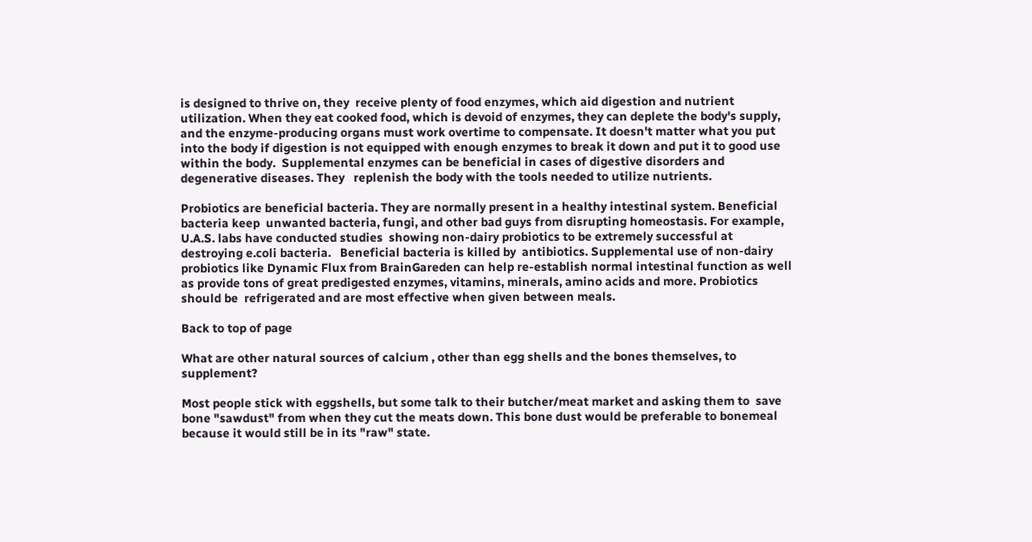is designed to thrive on, they  receive plenty of food enzymes, which aid digestion and nutrient utilization. When they eat cooked food, which is devoid of enzymes, they can deplete the body's supply, and the enzyme-producing organs must work overtime to compensate. It doesn't matter what you put into the body if digestion is not equipped with enough enzymes to break it down and put it to good use  within the body.  Supplemental enzymes can be beneficial in cases of digestive disorders and degenerative diseases. They   replenish the body with the tools needed to utilize nutrients.

Probiotics are beneficial bacteria. They are normally present in a healthy intestinal system. Beneficial bacteria keep  unwanted bacteria, fungi, and other bad guys from disrupting homeostasis. For example, U.A.S. labs have conducted studies  showing non-dairy probiotics to be extremely successful at destroying e.coli bacteria.   Beneficial bacteria is killed by  antibiotics. Supplemental use of non-dairy probiotics like Dynamic Flux from BrainGareden can help re-establish normal intestinal function as well as provide tons of great predigested enzymes, vitamins, minerals, amino acids and more. Probiotics should be  refrigerated and are most effective when given between meals.

Back to top of page

What are other natural sources of calcium , other than egg shells and the bones themselves, to supplement?

Most people stick with eggshells, but some talk to their butcher/meat market and asking them to  save bone "sawdust" from when they cut the meats down. This bone dust would be preferable to bonemeal because it would still be in its "raw" state.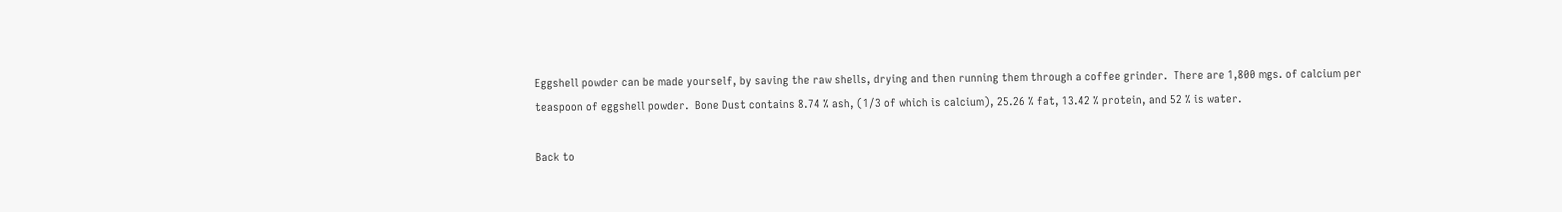Eggshell powder can be made yourself, by saving the raw shells, drying and then running them through a coffee grinder.  There are 1,800 mgs. of calcium per teaspoon of eggshell powder.  Bone Dust contains 8.74 % ash, (1/3 of which is calcium), 25.26 % fat, 13.42 % protein, and 52 % is water.

Back to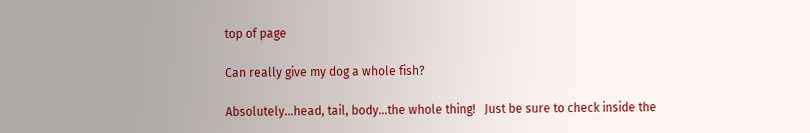top of page

Can really give my dog a whole fish?

Absolutely...head, tail, body...the whole thing!   Just be sure to check inside the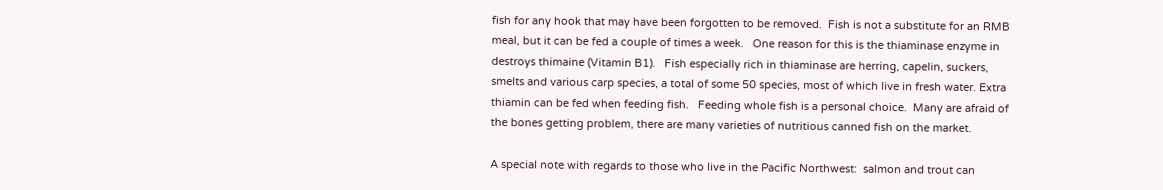fish for any hook that may have been forgotten to be removed.  Fish is not a substitute for an RMB meal, but it can be fed a couple of times a week.   One reason for this is the thiaminase enzyme in destroys thimaine (Vitamin B1).   Fish especially rich in thiaminase are herring, capelin, suckers, smelts and various carp species, a total of some 50 species, most of which live in fresh water. Extra thiamin can be fed when feeding fish.   Feeding whole fish is a personal choice.  Many are afraid of the bones getting problem, there are many varieties of nutritious canned fish on the market.

A special note with regards to those who live in the Pacific Northwest:  salmon and trout can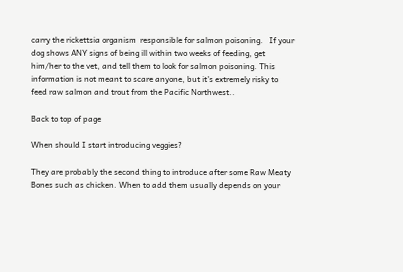carry the rickettsia organism  responsible for salmon poisoning.   If your dog shows ANY signs of being ill within two weeks of feeding, get him/her to the vet, and tell them to look for salmon poisoning. This information is not meant to scare anyone, but it's extremely risky to feed raw salmon and trout from the Pacific Northwest..

Back to top of page

When should I start introducing veggies?

They are probably the second thing to introduce after some Raw Meaty Bones such as chicken. When to add them usually depends on your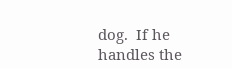dog.  If he handles the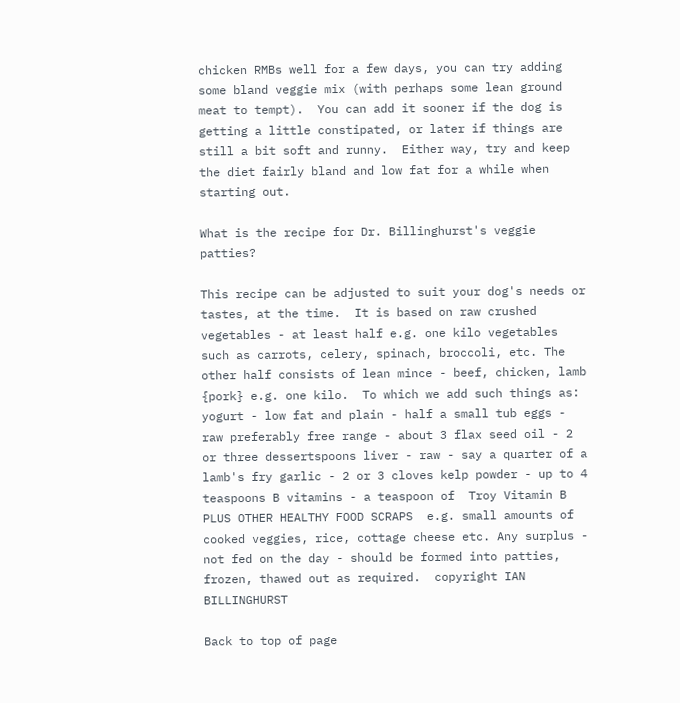chicken RMBs well for a few days, you can try adding some bland veggie mix (with perhaps some lean ground meat to tempt).  You can add it sooner if the dog is getting a little constipated, or later if things are still a bit soft and runny.  Either way, try and keep the diet fairly bland and low fat for a while when starting out.

What is the recipe for Dr. Billinghurst's veggie patties?

This recipe can be adjusted to suit your dog's needs or tastes, at the time.  It is based on raw crushed vegetables - at least half e.g. one kilo vegetables such as carrots, celery, spinach, broccoli, etc. The other half consists of lean mince - beef, chicken, lamb {pork} e.g. one kilo.  To which we add such things as: yogurt - low fat and plain - half a small tub eggs - raw preferably free range - about 3 flax seed oil - 2 or three dessertspoons liver - raw - say a quarter of a lamb's fry garlic - 2 or 3 cloves kelp powder - up to 4 teaspoons B vitamins - a teaspoon of  Troy Vitamin B PLUS OTHER HEALTHY FOOD SCRAPS  e.g. small amounts of cooked veggies, rice, cottage cheese etc. Any surplus - not fed on the day - should be formed into patties, frozen, thawed out as required.  copyright IAN BILLINGHURST

Back to top of page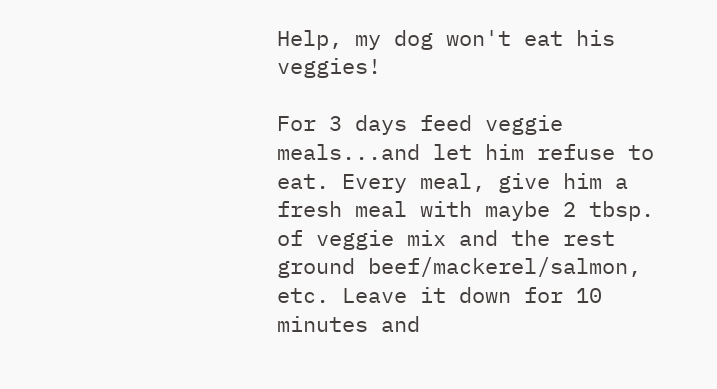Help, my dog won't eat his veggies!

For 3 days feed veggie meals...and let him refuse to eat. Every meal, give him a fresh meal with maybe 2 tbsp. of veggie mix and the rest ground beef/mackerel/salmon, etc. Leave it down for 10 minutes and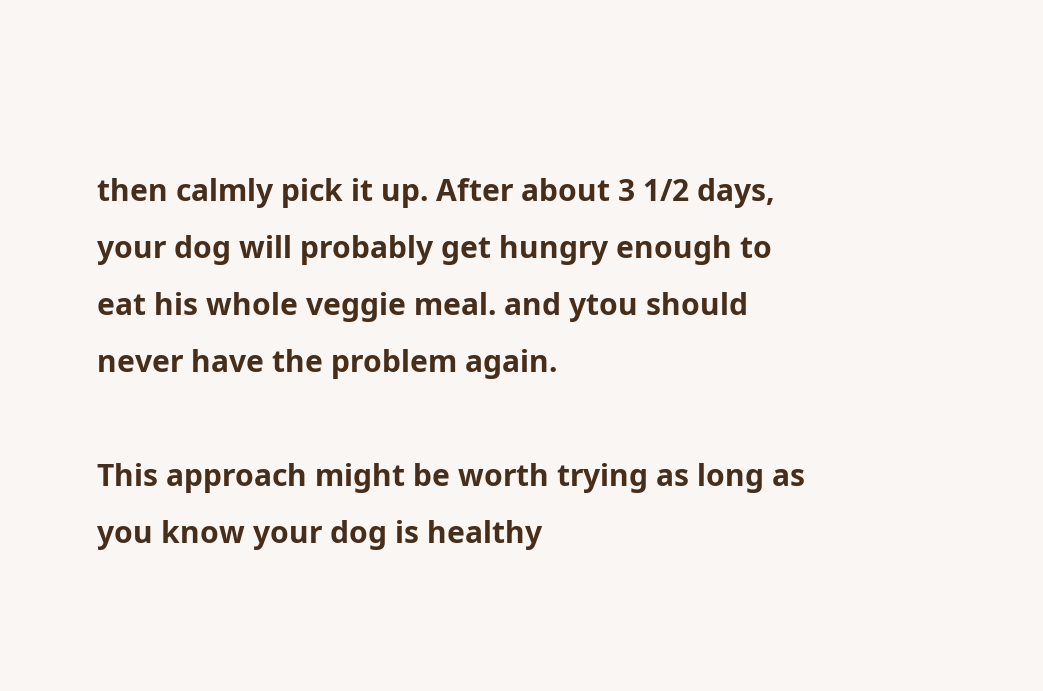then calmly pick it up. After about 3 1/2 days, your dog will probably get hungry enough to eat his whole veggie meal. and ytou should never have the problem again.

This approach might be worth trying as long as you know your dog is healthy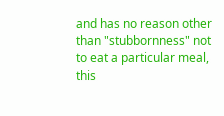and has no reason other than "stubbornness" not to eat a particular meal, this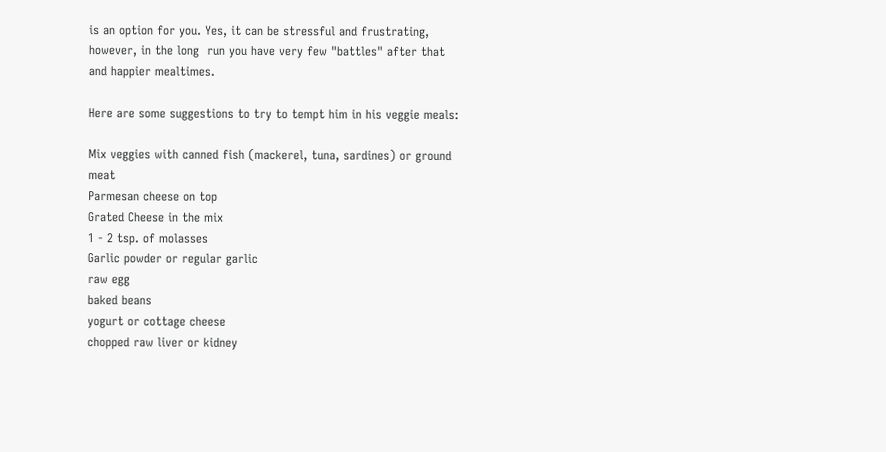is an option for you. Yes, it can be stressful and frustrating, however, in the long  run you have very few "battles" after that and happier mealtimes.

Here are some suggestions to try to tempt him in his veggie meals:

Mix veggies with canned fish (mackerel, tuna, sardines) or ground meat
Parmesan cheese on top
Grated Cheese in the mix
1 - 2 tsp. of molasses
Garlic powder or regular garlic
raw egg
baked beans
yogurt or cottage cheese
chopped raw liver or kidney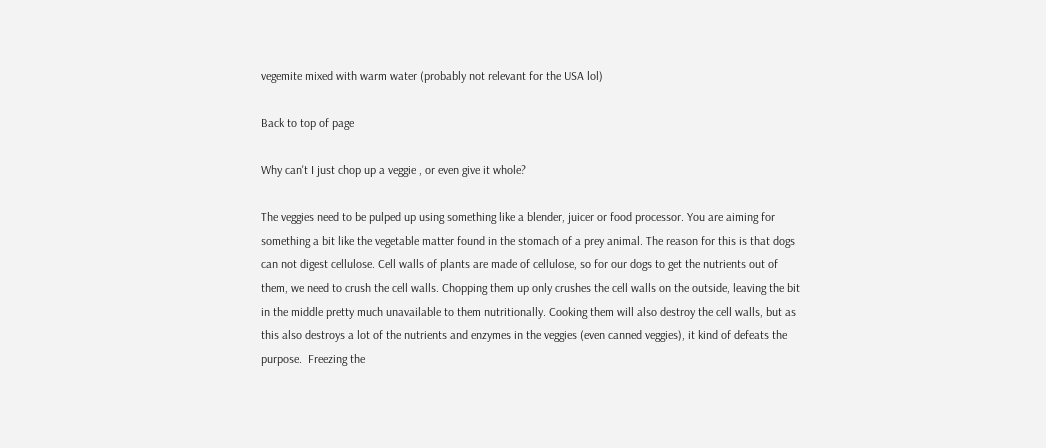vegemite mixed with warm water (probably not relevant for the USA lol)

Back to top of page

Why can't I just chop up a veggie , or even give it whole?

The veggies need to be pulped up using something like a blender, juicer or food processor. You are aiming for something a bit like the vegetable matter found in the stomach of a prey animal. The reason for this is that dogs can not digest cellulose. Cell walls of plants are made of cellulose, so for our dogs to get the nutrients out of them, we need to crush the cell walls. Chopping them up only crushes the cell walls on the outside, leaving the bit in the middle pretty much unavailable to them nutritionally. Cooking them will also destroy the cell walls, but as this also destroys a lot of the nutrients and enzymes in the veggies (even canned veggies), it kind of defeats the purpose.  Freezing the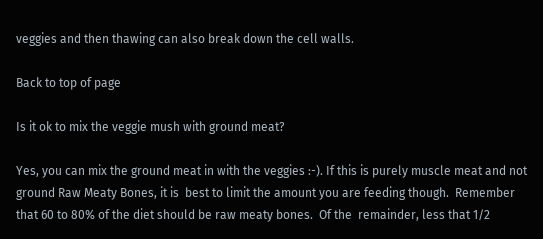veggies and then thawing can also break down the cell walls.

Back to top of page

Is it ok to mix the veggie mush with ground meat?

Yes, you can mix the ground meat in with the veggies :-). If this is purely muscle meat and not ground Raw Meaty Bones, it is  best to limit the amount you are feeding though.  Remember that 60 to 80% of the diet should be raw meaty bones.  Of the  remainder, less that 1/2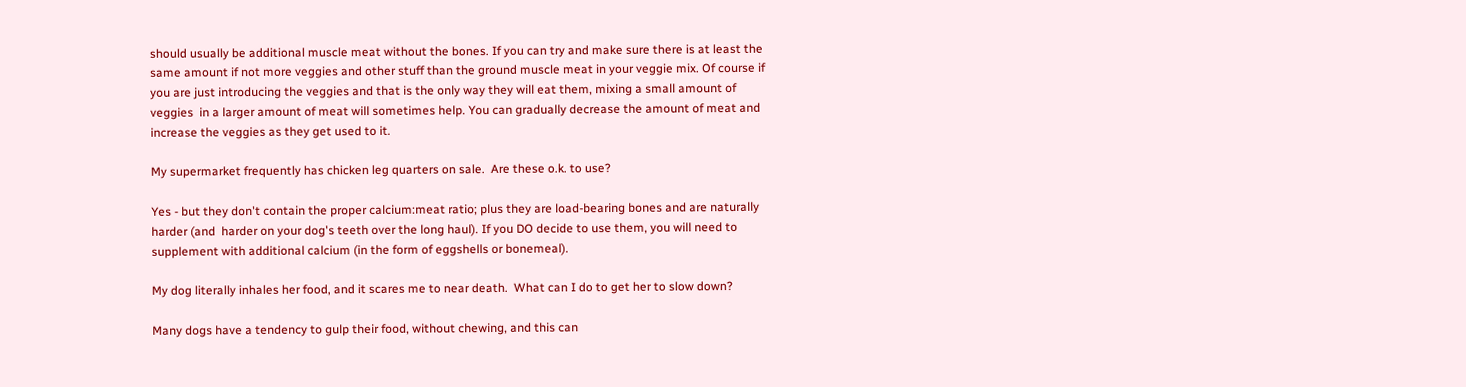should usually be additional muscle meat without the bones. If you can try and make sure there is at least the same amount if not more veggies and other stuff than the ground muscle meat in your veggie mix. Of course if you are just introducing the veggies and that is the only way they will eat them, mixing a small amount of veggies  in a larger amount of meat will sometimes help. You can gradually decrease the amount of meat and increase the veggies as they get used to it.

My supermarket frequently has chicken leg quarters on sale.  Are these o.k. to use?

Yes - but they don't contain the proper calcium:meat ratio; plus they are load-bearing bones and are naturally harder (and  harder on your dog's teeth over the long haul). If you DO decide to use them, you will need to supplement with additional calcium (in the form of eggshells or bonemeal).

My dog literally inhales her food, and it scares me to near death.  What can I do to get her to slow down?

Many dogs have a tendency to gulp their food, without chewing, and this can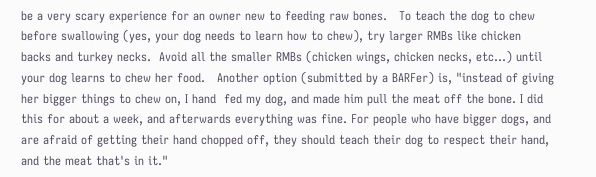be a very scary experience for an owner new to feeding raw bones.   To teach the dog to chew before swallowing (yes, your dog needs to learn how to chew), try larger RMBs like chicken backs and turkey necks.  Avoid all the smaller RMBs (chicken wings, chicken necks, etc...) until your dog learns to chew her food.   Another option (submitted by a BARFer) is, "instead of giving  her bigger things to chew on, I hand  fed my dog, and made him pull the meat off the bone. I did this for about a week, and afterwards everything was fine. For people who have bigger dogs, and are afraid of getting their hand chopped off, they should teach their dog to respect their hand, and the meat that's in it."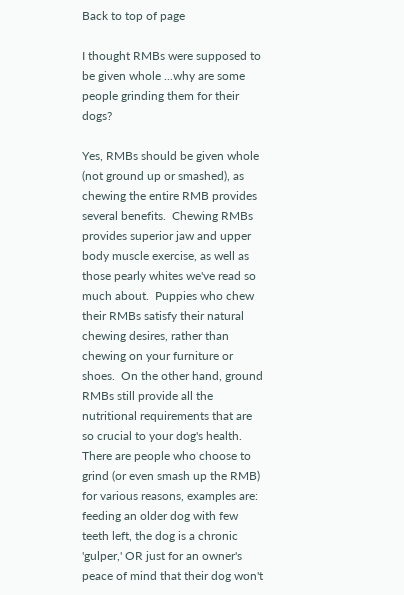Back to top of page

I thought RMBs were supposed to be given whole ...why are some people grinding them for their dogs?

Yes, RMBs should be given whole (not ground up or smashed), as chewing the entire RMB provides several benefits.  Chewing RMBs provides superior jaw and upper body muscle exercise, as well as those pearly whites we've read so much about.  Puppies who chew their RMBs satisfy their natural chewing desires, rather than chewing on your furniture or shoes.  On the other hand, ground RMBs still provide all the nutritional requirements that are so crucial to your dog's health.   There are people who choose to grind (or even smash up the RMB) for various reasons, examples are: feeding an older dog with few teeth left, the dog is a chronic 'gulper,' OR just for an owner's peace of mind that their dog won't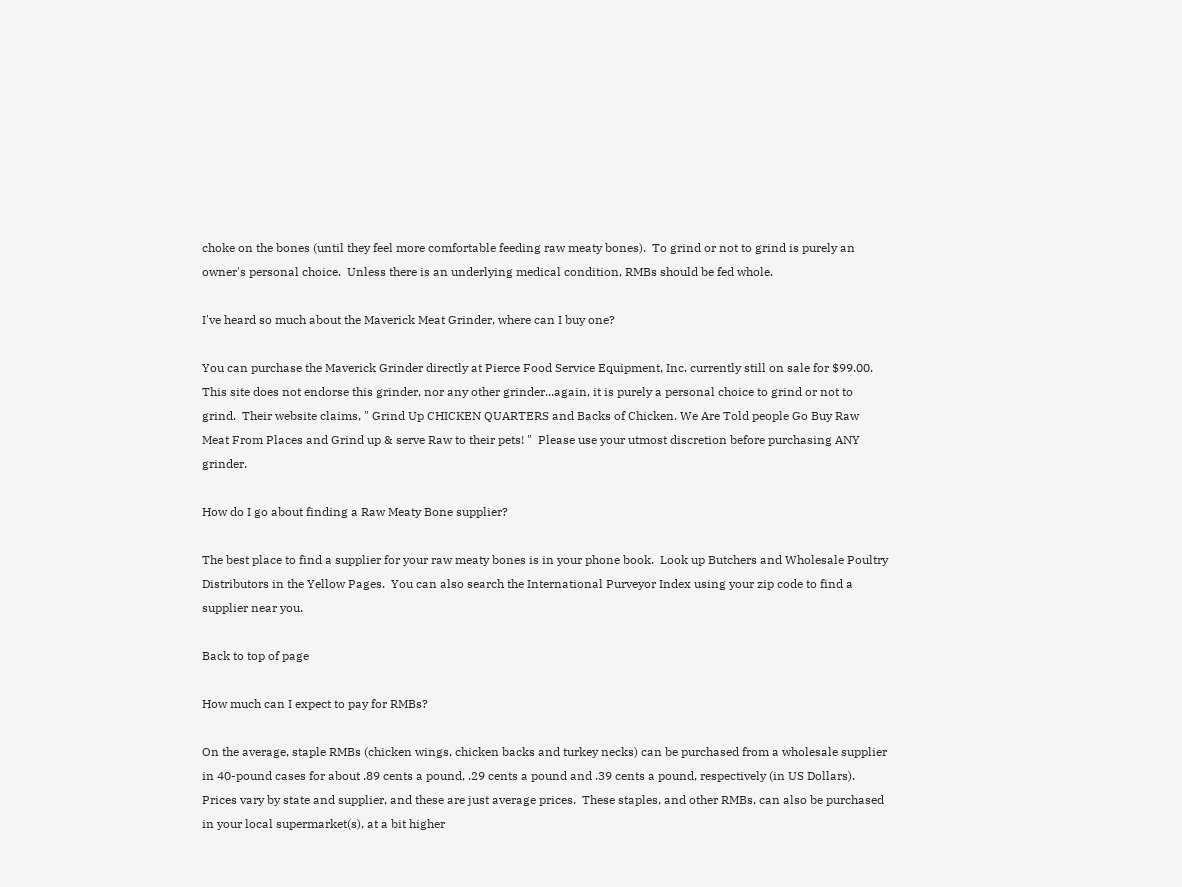choke on the bones (until they feel more comfortable feeding raw meaty bones).  To grind or not to grind is purely an owner's personal choice.  Unless there is an underlying medical condition, RMBs should be fed whole.

I've heard so much about the Maverick Meat Grinder, where can I buy one?

You can purchase the Maverick Grinder directly at Pierce Food Service Equipment, Inc. currently still on sale for $99.00.  This site does not endorse this grinder, nor any other grinder...again, it is purely a personal choice to grind or not to grind.  Their website claims, " Grind Up CHICKEN QUARTERS and Backs of Chicken. We Are Told people Go Buy Raw Meat From Places and Grind up & serve Raw to their pets! "  Please use your utmost discretion before purchasing ANY grinder.

How do I go about finding a Raw Meaty Bone supplier?

The best place to find a supplier for your raw meaty bones is in your phone book.  Look up Butchers and Wholesale Poultry Distributors in the Yellow Pages.  You can also search the International Purveyor Index using your zip code to find a supplier near you.

Back to top of page

How much can I expect to pay for RMBs?

On the average, staple RMBs (chicken wings, chicken backs and turkey necks) can be purchased from a wholesale supplier in 40-pound cases for about .89 cents a pound, .29 cents a pound and .39 cents a pound, respectively (in US Dollars).   Prices vary by state and supplier, and these are just average prices.  These staples, and other RMBs, can also be purchased in your local supermarket(s), at a bit higher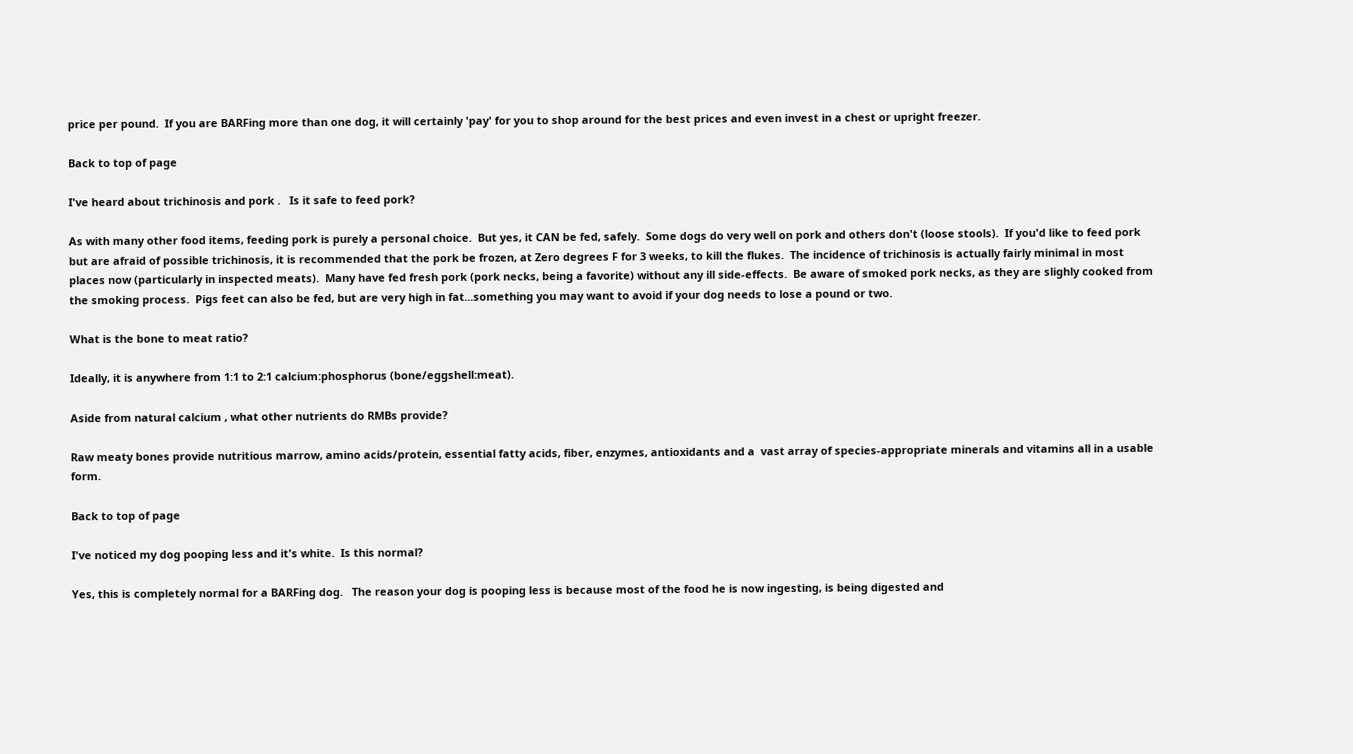price per pound.  If you are BARFing more than one dog, it will certainly 'pay' for you to shop around for the best prices and even invest in a chest or upright freezer.

Back to top of page

I've heard about trichinosis and pork .   Is it safe to feed pork?

As with many other food items, feeding pork is purely a personal choice.  But yes, it CAN be fed, safely.  Some dogs do very well on pork and others don't (loose stools).  If you'd like to feed pork but are afraid of possible trichinosis, it is recommended that the pork be frozen, at Zero degrees F for 3 weeks, to kill the flukes.  The incidence of trichinosis is actually fairly minimal in most places now (particularly in inspected meats).  Many have fed fresh pork (pork necks, being a favorite) without any ill side-effects.  Be aware of smoked pork necks, as they are slighly cooked from the smoking process.  Pigs feet can also be fed, but are very high in fat...something you may want to avoid if your dog needs to lose a pound or two.

What is the bone to meat ratio?

Ideally, it is anywhere from 1:1 to 2:1 calcium:phosphorus (bone/eggshell:meat).

Aside from natural calcium , what other nutrients do RMBs provide?

Raw meaty bones provide nutritious marrow, amino acids/protein, essential fatty acids, fiber, enzymes, antioxidants and a  vast array of species-appropriate minerals and vitamins all in a usable form.

Back to top of page

I've noticed my dog pooping less and it's white.  Is this normal?

Yes, this is completely normal for a BARFing dog.   The reason your dog is pooping less is because most of the food he is now ingesting, is being digested and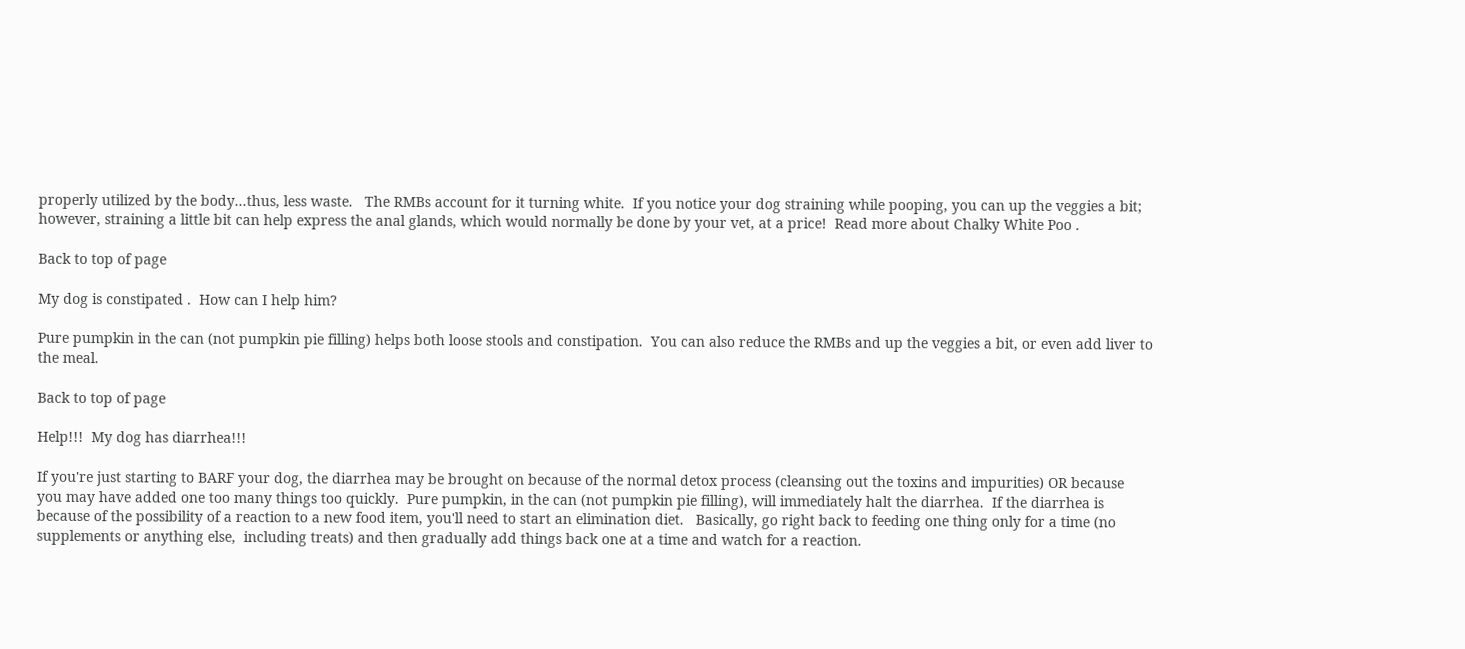properly utilized by the body...thus, less waste.   The RMBs account for it turning white.  If you notice your dog straining while pooping, you can up the veggies a bit; however, straining a little bit can help express the anal glands, which would normally be done by your vet, at a price!  Read more about Chalky White Poo .

Back to top of page

My dog is constipated .  How can I help him?

Pure pumpkin in the can (not pumpkin pie filling) helps both loose stools and constipation.  You can also reduce the RMBs and up the veggies a bit, or even add liver to the meal.

Back to top of page

Help!!!  My dog has diarrhea!!!

If you're just starting to BARF your dog, the diarrhea may be brought on because of the normal detox process (cleansing out the toxins and impurities) OR because you may have added one too many things too quickly.  Pure pumpkin, in the can (not pumpkin pie filling), will immediately halt the diarrhea.  If the diarrhea is because of the possibility of a reaction to a new food item, you'll need to start an elimination diet.   Basically, go right back to feeding one thing only for a time (no supplements or anything else,  including treats) and then gradually add things back one at a time and watch for a reaction.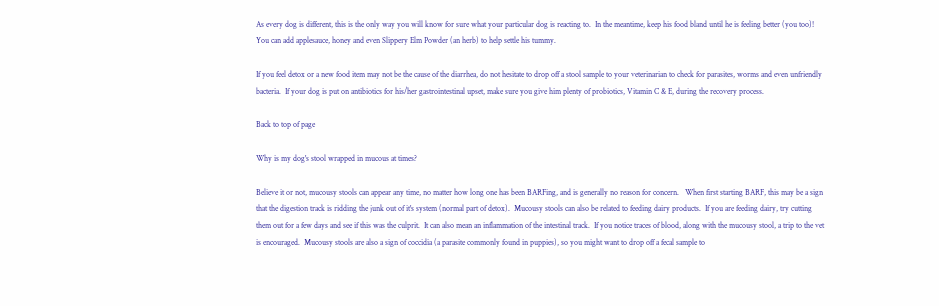As every dog is different, this is the only way you will know for sure what your particular dog is reacting to.  In the meantime, keep his food bland until he is feeling better (you too)!  You can add applesauce, honey and even Slippery Elm Powder (an herb) to help settle his tummy.

If you feel detox or a new food item may not be the cause of the diarrhea, do not hesitate to drop off a stool sample to your veterinarian to check for parasites, worms and even unfriendly bacteria.  If your dog is put on antibiotics for his/her gastrointestinal upset, make sure you give him plenty of probiotics, Vitamin C & E, during the recovery process.

Back to top of page

Why is my dog's stool wrapped in mucous at times?

Believe it or not, mucousy stools can appear any time, no matter how long one has been BARFing, and is generally no reason for concern.   When first starting BARF, this may be a sign that the digestion track is ridding the junk out of it's system (normal part of detox).  Mucousy stools can also be related to feeding dairy products.  If you are feeding dairy, try cutting them out for a few days and see if this was the culprit.  It can also mean an inflammation of the intestinal track.  If you notice traces of blood, along with the mucousy stool, a trip to the vet is encouraged.  Mucousy stools are also a sign of coccidia (a parasite commonly found in puppies), so you might want to drop off a fecal sample to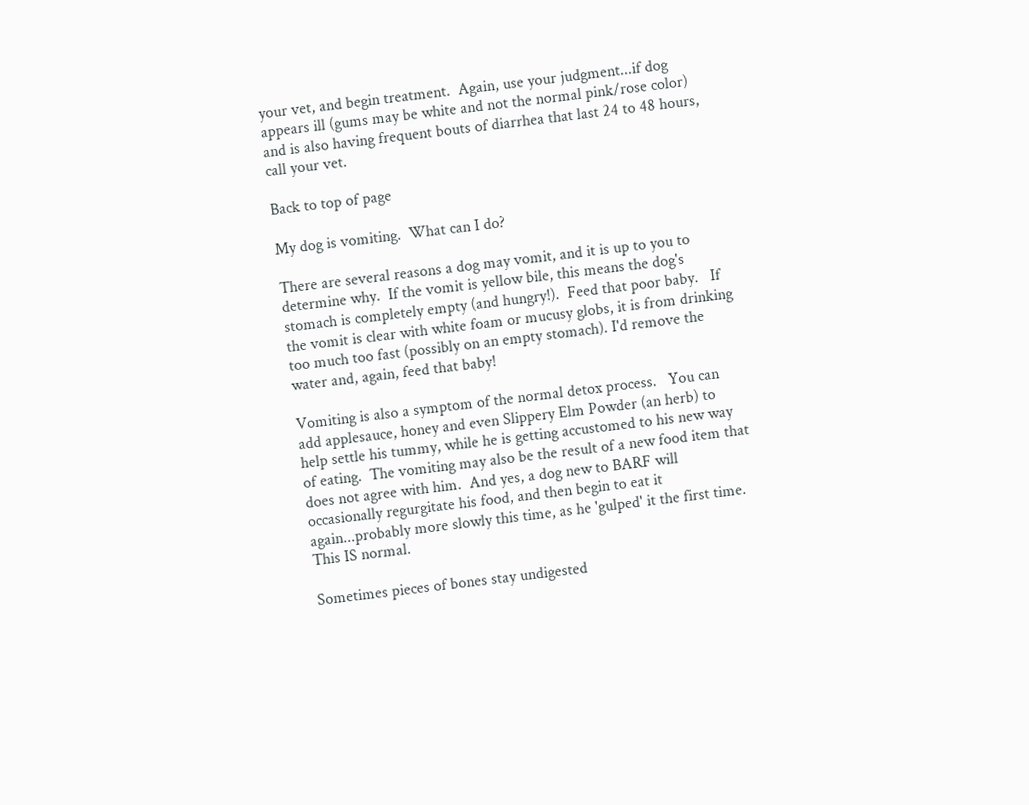your vet, and begin treatment.  Again, use your judgment...if dog appears ill (gums may be white and not the normal pink/rose color) and is also having frequent bouts of diarrhea that last 24 to 48 hours, call your vet.

Back to top of page

My dog is vomiting.  What can I do?

There are several reasons a dog may vomit, and it is up to you to determine why.  If the vomit is yellow bile, this means the dog's stomach is completely empty (and hungry!).  Feed that poor baby.   If the vomit is clear with white foam or mucusy globs, it is from drinking too much too fast (possibly on an empty stomach). I'd remove the water and, again, feed that baby!

Vomiting is also a symptom of the normal detox process.   You can  add applesauce, honey and even Slippery Elm Powder (an herb) to help settle his tummy, while he is getting accustomed to his new way of eating.  The vomiting may also be the result of a new food item that does not agree with him.  And yes, a dog new to BARF will occasionally regurgitate his food, and then begin to eat it again...probably more slowly this time, as he 'gulped' it the first time.  This IS normal.

Sometimes pieces of bones stay undigested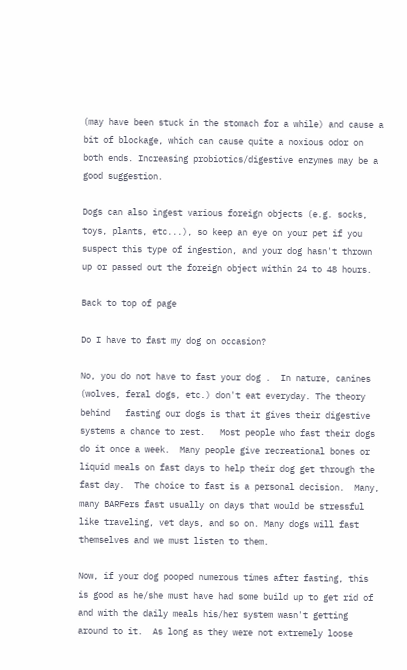(may have been stuck in the stomach for a while) and cause a bit of blockage, which can cause quite a noxious odor on both ends. Increasing probiotics/digestive enzymes may be a good suggestion.

Dogs can also ingest various foreign objects (e.g. socks, toys, plants, etc...), so keep an eye on your pet if you suspect this type of ingestion, and your dog hasn't thrown up or passed out the foreign object within 24 to 48 hours.

Back to top of page

Do I have to fast my dog on occasion?

No, you do not have to fast your dog .  In nature, canines (wolves, feral dogs, etc.) don't eat everyday. The theory behind   fasting our dogs is that it gives their digestive systems a chance to rest.   Most people who fast their dogs do it once a week.  Many people give recreational bones or liquid meals on fast days to help their dog get through the fast day.  The choice to fast is a personal decision.  Many, many BARFers fast usually on days that would be stressful like traveling, vet days, and so on. Many dogs will fast themselves and we must listen to them.

Now, if your dog pooped numerous times after fasting, this is good as he/she must have had some build up to get rid of and with the daily meals his/her system wasn't getting around to it.  As long as they were not extremely loose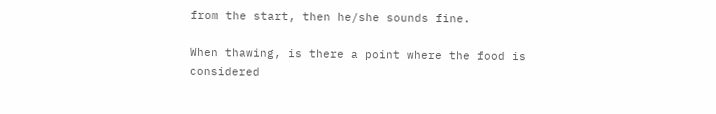from the start, then he/she sounds fine.

When thawing, is there a point where the food is considered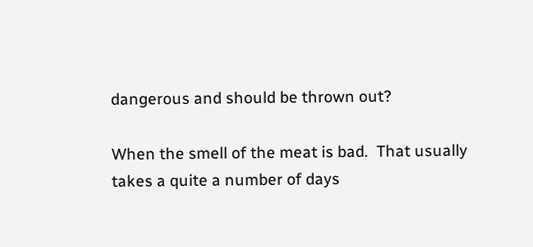dangerous and should be thrown out?

When the smell of the meat is bad.  That usually takes a quite a number of days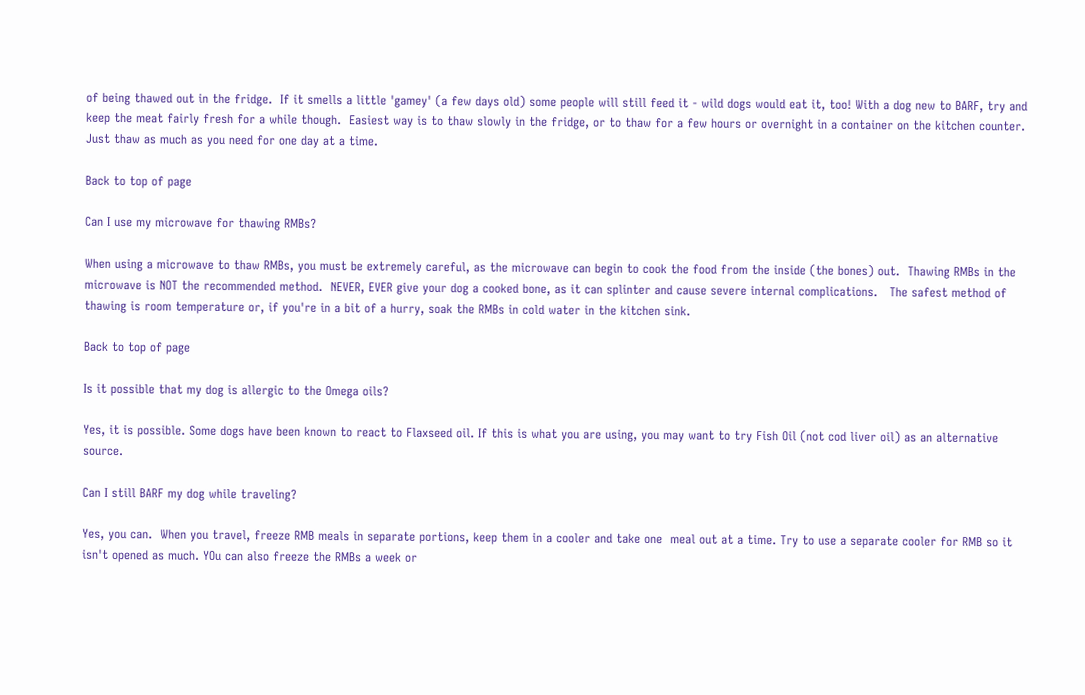of being thawed out in the fridge.  If it smells a little 'gamey' (a few days old) some people will still feed it - wild dogs would eat it, too! With a dog new to BARF, try and keep the meat fairly fresh for a while though.  Easiest way is to thaw slowly in the fridge, or to thaw for a few hours or overnight in a container on the kitchen counter. Just thaw as much as you need for one day at a time.

Back to top of page

Can I use my microwave for thawing RMBs?

When using a microwave to thaw RMBs, you must be extremely careful, as the microwave can begin to cook the food from the inside (the bones) out.  Thawing RMBs in the microwave is NOT the recommended method.  NEVER, EVER give your dog a cooked bone, as it can splinter and cause severe internal complications.   The safest method of thawing is room temperature or, if you're in a bit of a hurry, soak the RMBs in cold water in the kitchen sink.

Back to top of page

Is it possible that my dog is allergic to the Omega oils?

Yes, it is possible. Some dogs have been known to react to Flaxseed oil. If this is what you are using, you may want to try Fish Oil (not cod liver oil) as an alternative source.

Can I still BARF my dog while traveling?

Yes, you can.  When you travel, freeze RMB meals in separate portions, keep them in a cooler and take one  meal out at a time. Try to use a separate cooler for RMB so it isn't opened as much. YOu can also freeze the RMBs a week or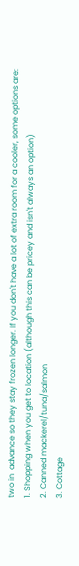two in  advance so they stay frozen longer. If you don't have a lot of extra room for a cooler, some options are:
1. Shopping when you get to location (although this can be pricey and isn't always an option)
2. Canned mackerel/tuna/salmon
3. Cottage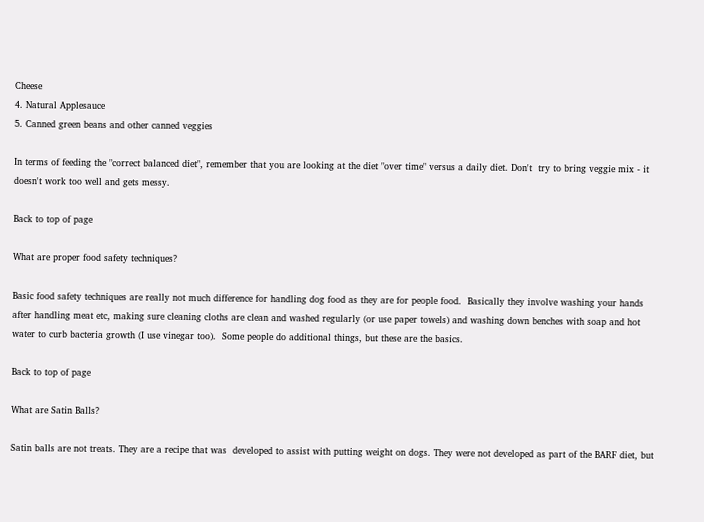Cheese
4. Natural Applesauce
5. Canned green beans and other canned veggies

In terms of feeding the "correct balanced diet", remember that you are looking at the diet "over time" versus a daily diet. Don't  try to bring veggie mix - it doesn't work too well and gets messy.

Back to top of page

What are proper food safety techniques?

Basic food safety techniques are really not much difference for handling dog food as they are for people food.  Basically they involve washing your hands after handling meat etc, making sure cleaning cloths are clean and washed regularly (or use paper towels) and washing down benches with soap and hot water to curb bacteria growth (I use vinegar too).  Some people do additional things, but these are the basics.

Back to top of page

What are Satin Balls?

Satin balls are not treats. They are a recipe that was  developed to assist with putting weight on dogs. They were not developed as part of the BARF diet, but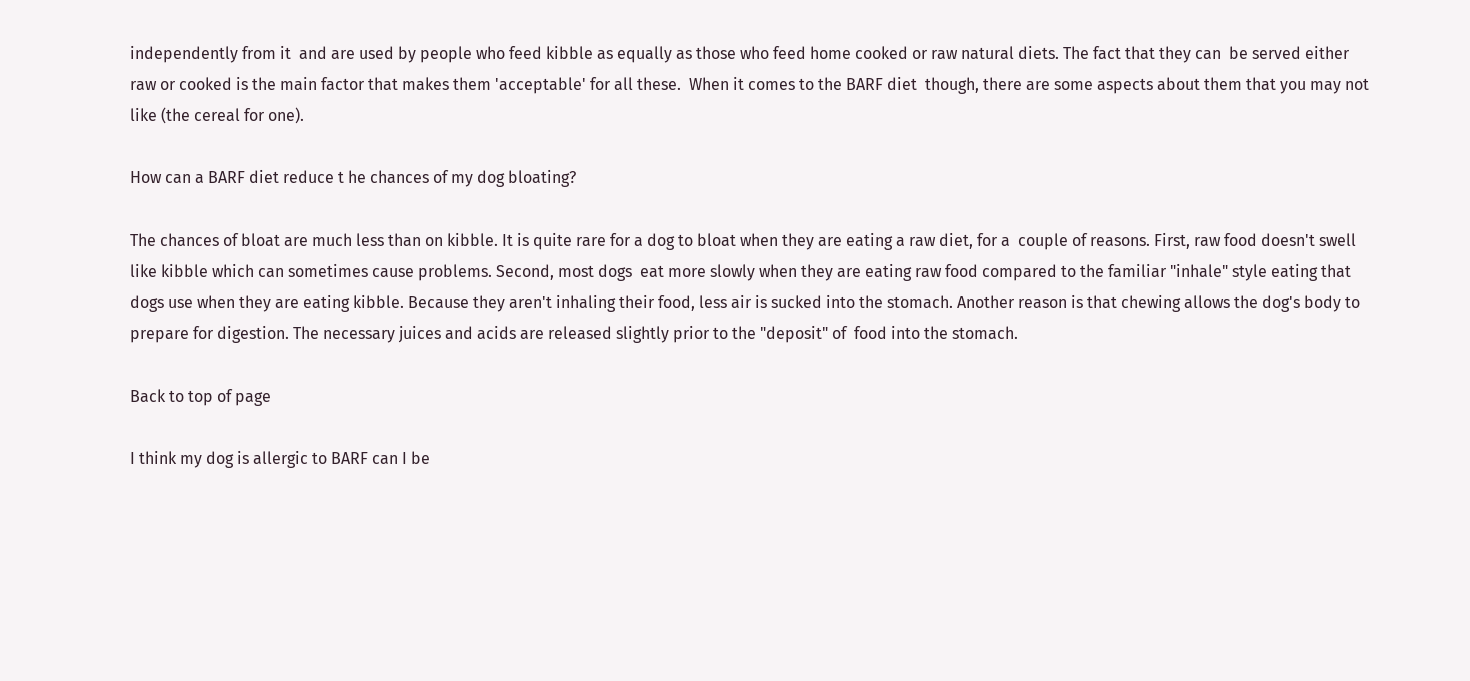independently from it  and are used by people who feed kibble as equally as those who feed home cooked or raw natural diets. The fact that they can  be served either raw or cooked is the main factor that makes them 'acceptable' for all these.  When it comes to the BARF diet  though, there are some aspects about them that you may not like (the cereal for one).

How can a BARF diet reduce t he chances of my dog bloating?

The chances of bloat are much less than on kibble. It is quite rare for a dog to bloat when they are eating a raw diet, for a  couple of reasons. First, raw food doesn't swell like kibble which can sometimes cause problems. Second, most dogs  eat more slowly when they are eating raw food compared to the familiar "inhale" style eating that dogs use when they are eating kibble. Because they aren't inhaling their food, less air is sucked into the stomach. Another reason is that chewing allows the dog's body to prepare for digestion. The necessary juices and acids are released slightly prior to the "deposit" of  food into the stomach.

Back to top of page

I think my dog is allergic to BARF can I be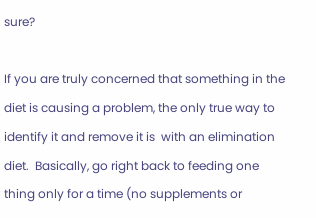sure?

If you are truly concerned that something in the diet is causing a problem, the only true way to identify it and remove it is  with an elimination diet.  Basically, go right back to feeding one thing only for a time (no supplements or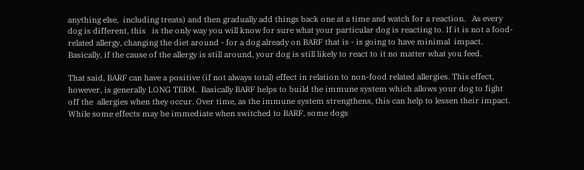anything else,  including treats) and then gradually add things back one at a time and watch for a reaction.   As every dog is different, this   is the only way you will know for sure what your particular dog is reacting to. If it is not a food-related allergy, changing the diet around - for a dog already on BARF that is - is going to have minimal  impact.  Basically, if the cause of the allergy is still around, your dog is still likely to react to it no matter what you feed.

That said, BARF can have a positive (if not always total) effect in relation to non-food related allergies. This effect, however, is generally LONG TERM.  Basically BARF helps to build the immune system which allows your dog to fight off the  allergies when they occur. Over time, as the immune system strengthens, this can help to lessen their impact. While some effects may be immediate when switched to BARF, some dogs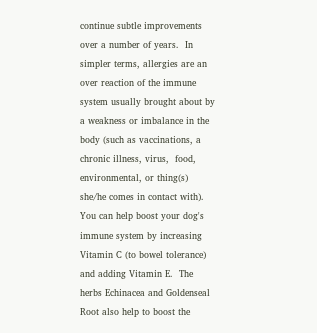continue subtle improvements over a number of years.  In simpler terms, allergies are an over reaction of the immune system usually brought about by a weakness or imbalance in the body (such as vaccinations, a chronic illness, virus,  food, environmental, or thing(s) she/he comes in contact with).   You can help boost your dog's immune system by increasing Vitamin C (to bowel tolerance) and adding Vitamin E.  The herbs Echinacea and Goldenseal Root also help to boost the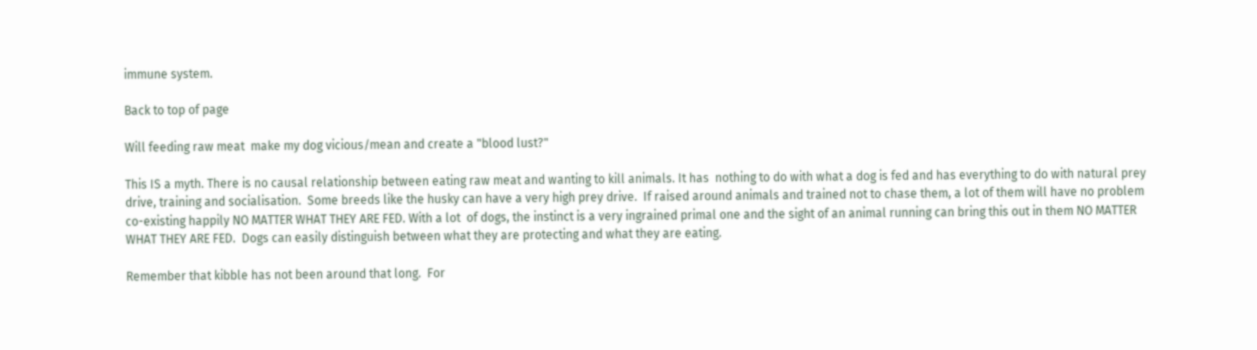immune system.

Back to top of page

Will feeding raw meat  make my dog vicious/mean and create a "blood lust?"

This IS a myth. There is no causal relationship between eating raw meat and wanting to kill animals. It has  nothing to do with what a dog is fed and has everything to do with natural prey drive, training and socialisation.  Some breeds like the husky can have a very high prey drive.  If raised around animals and trained not to chase them, a lot of them will have no problem co-existing happily NO MATTER WHAT THEY ARE FED. With a lot  of dogs, the instinct is a very ingrained primal one and the sight of an animal running can bring this out in them NO MATTER WHAT THEY ARE FED.  Dogs can easily distinguish between what they are protecting and what they are eating.

Remember that kibble has not been around that long.  For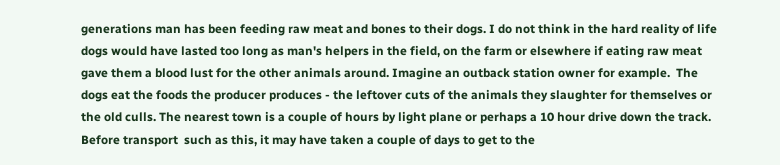generations man has been feeding raw meat and bones to their dogs. I do not think in the hard reality of life dogs would have lasted too long as man's helpers in the field, on the farm or elsewhere if eating raw meat gave them a blood lust for the other animals around. Imagine an outback station owner for example.  The dogs eat the foods the producer produces - the leftover cuts of the animals they slaughter for themselves or the old culls. The nearest town is a couple of hours by light plane or perhaps a 10 hour drive down the track.  Before transport  such as this, it may have taken a couple of days to get to the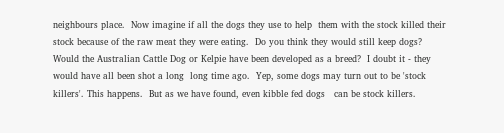neighbours place.  Now imagine if all the dogs they use to help  them with the stock killed their stock because of the raw meat they were eating.  Do you think they would still keep dogs?   Would the Australian Cattle Dog or Kelpie have been developed as a breed?  I doubt it - they would have all been shot a long  long time ago.  Yep, some dogs may turn out to be 'stock killers'. This happens.  But as we have found, even kibble fed dogs   can be stock killers.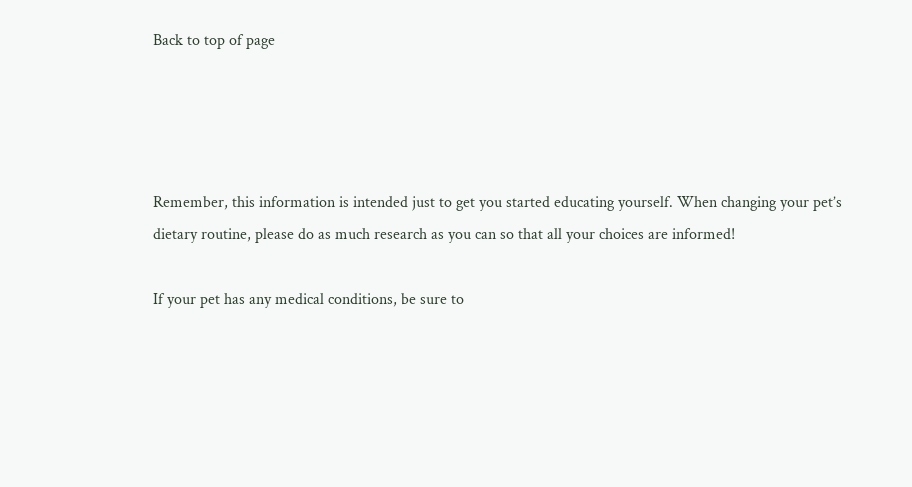Back to top of page




Remember, this information is intended just to get you started educating yourself. When changing your pet’s dietary routine, please do as much research as you can so that all your choices are informed!

If your pet has any medical conditions, be sure to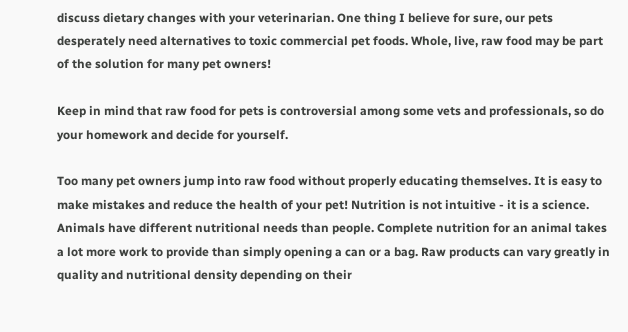discuss dietary changes with your veterinarian. One thing I believe for sure, our pets desperately need alternatives to toxic commercial pet foods. Whole, live, raw food may be part of the solution for many pet owners!

Keep in mind that raw food for pets is controversial among some vets and professionals, so do your homework and decide for yourself.

Too many pet owners jump into raw food without properly educating themselves. It is easy to make mistakes and reduce the health of your pet! Nutrition is not intuitive - it is a science. Animals have different nutritional needs than people. Complete nutrition for an animal takes a lot more work to provide than simply opening a can or a bag. Raw products can vary greatly in quality and nutritional density depending on their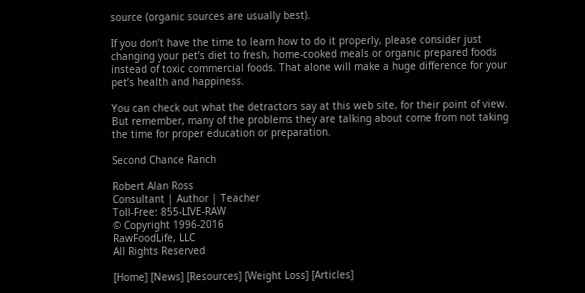source (organic sources are usually best).

If you don’t have the time to learn how to do it properly, please consider just changing your pet’s diet to fresh, home-cooked meals or organic prepared foods instead of toxic commercial foods. That alone will make a huge difference for your pet’s health and happiness.

You can check out what the detractors say at this web site, for their point of view. But remember, many of the problems they are talking about come from not taking the time for proper education or preparation.

Second Chance Ranch

Robert Alan Ross
Consultant | Author | Teacher
Toll-Free: 855-LIVE-RAW
© Copyright 1996-2016
RawFoodLife, LLC
All Rights Reserved

[Home] [News] [Resources] [Weight Loss] [Articles]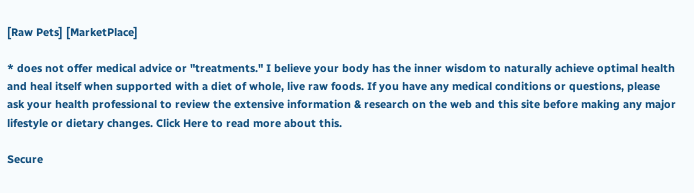[Raw Pets] [MarketPlace]

* does not offer medical advice or "treatments." I believe your body has the inner wisdom to naturally achieve optimal health and heal itself when supported with a diet of whole, live raw foods. If you have any medical conditions or questions, please ask your health professional to review the extensive information & research on the web and this site before making any major lifestyle or dietary changes. Click Here to read more about this.

Secure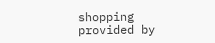shopping
provided by